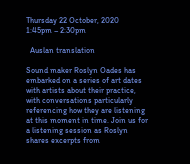Thursday 22 October, 2020
1:45pm – 2:30pm

  Auslan translation

Sound maker Roslyn Oades has embarked on a series of art dates with artists about their practice, with conversations particularly referencing how they are listening at this moment in time. Join us for a listening session as Roslyn shares excerpts from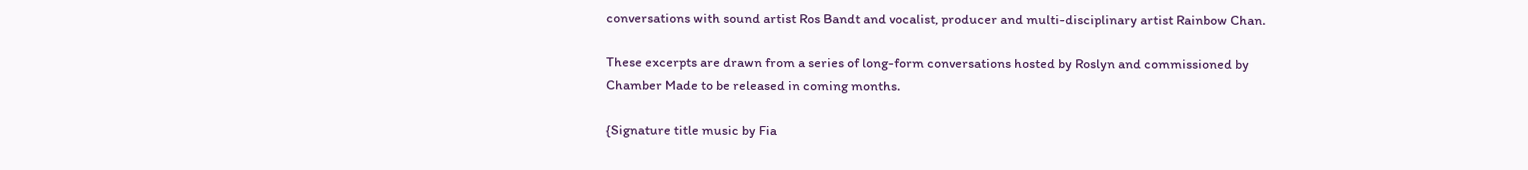conversations with sound artist Ros Bandt and vocalist, producer and multi-disciplinary artist Rainbow Chan.

These excerpts are drawn from a series of long-form conversations hosted by Roslyn and commissioned by Chamber Made to be released in coming months.

{Signature title music by Fia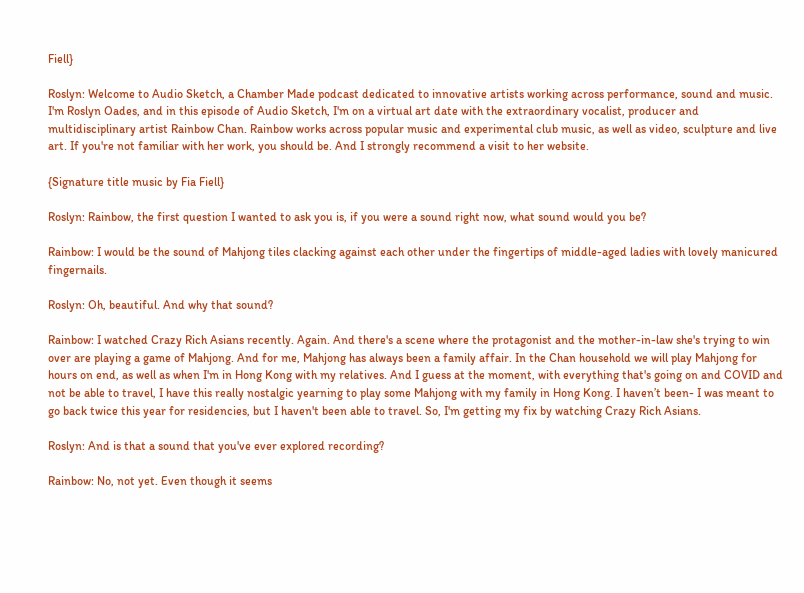Fiell}

Roslyn: Welcome to Audio Sketch, a Chamber Made podcast dedicated to innovative artists working across performance, sound and music. I'm Roslyn Oades, and in this episode of Audio Sketch, I'm on a virtual art date with the extraordinary vocalist, producer and multidisciplinary artist Rainbow Chan. Rainbow works across popular music and experimental club music, as well as video, sculpture and live art. If you're not familiar with her work, you should be. And I strongly recommend a visit to her website.

{Signature title music by Fia Fiell}

Roslyn: Rainbow, the first question I wanted to ask you is, if you were a sound right now, what sound would you be?

Rainbow: I would be the sound of Mahjong tiles clacking against each other under the fingertips of middle-aged ladies with lovely manicured fingernails.

Roslyn: Oh, beautiful. And why that sound?

Rainbow: I watched Crazy Rich Asians recently. Again. And there's a scene where the protagonist and the mother-in-law she's trying to win over are playing a game of Mahjong. And for me, Mahjong has always been a family affair. In the Chan household we will play Mahjong for hours on end, as well as when I'm in Hong Kong with my relatives. And I guess at the moment, with everything that's going on and COVID and not be able to travel, I have this really nostalgic yearning to play some Mahjong with my family in Hong Kong. I haven’t been- I was meant to go back twice this year for residencies, but I haven't been able to travel. So, I'm getting my fix by watching Crazy Rich Asians.

Roslyn: And is that a sound that you've ever explored recording?

Rainbow: No, not yet. Even though it seems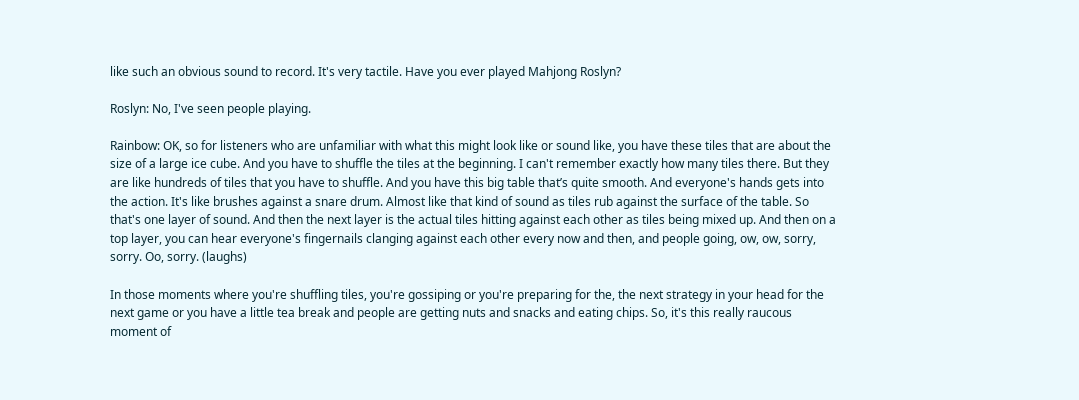like such an obvious sound to record. It's very tactile. Have you ever played Mahjong Roslyn?

Roslyn: No, I've seen people playing.

Rainbow: OK, so for listeners who are unfamiliar with what this might look like or sound like, you have these tiles that are about the size of a large ice cube. And you have to shuffle the tiles at the beginning. I can't remember exactly how many tiles there. But they are like hundreds of tiles that you have to shuffle. And you have this big table that’s quite smooth. And everyone's hands gets into the action. It's like brushes against a snare drum. Almost like that kind of sound as tiles rub against the surface of the table. So that's one layer of sound. And then the next layer is the actual tiles hitting against each other as tiles being mixed up. And then on a top layer, you can hear everyone's fingernails clanging against each other every now and then, and people going, ow, ow, sorry, sorry. Oo, sorry. (laughs)

In those moments where you're shuffling tiles, you're gossiping or you're preparing for the, the next strategy in your head for the next game or you have a little tea break and people are getting nuts and snacks and eating chips. So, it's this really raucous moment of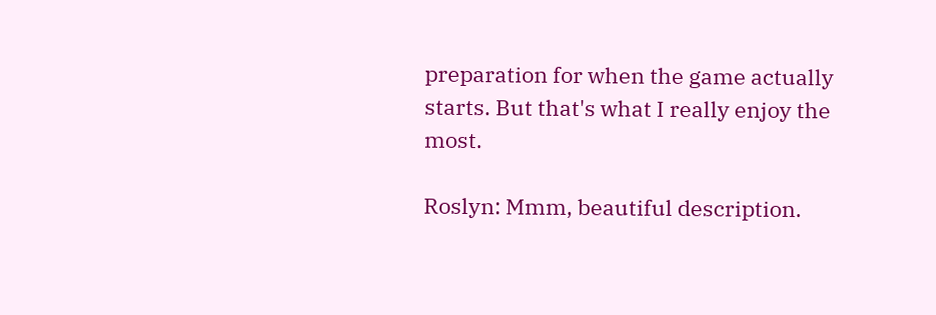preparation for when the game actually starts. But that's what I really enjoy the most.

Roslyn: Mmm, beautiful description.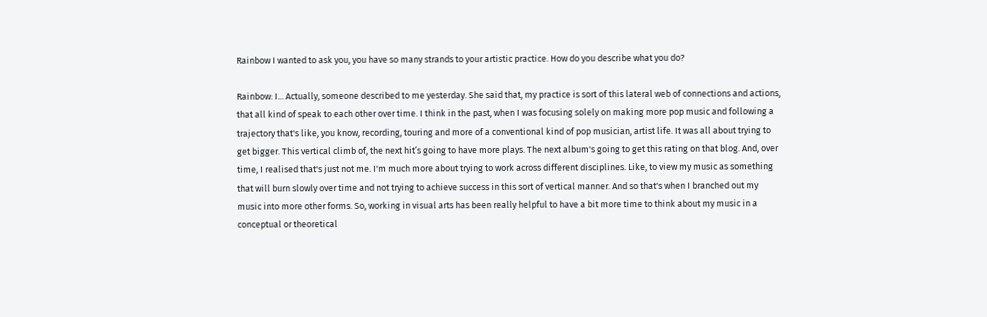Rainbow I wanted to ask you, you have so many strands to your artistic practice. How do you describe what you do?

Rainbow: I... Actually, someone described to me yesterday. She said that, my practice is sort of this lateral web of connections and actions, that all kind of speak to each other over time. I think in the past, when I was focusing solely on making more pop music and following a trajectory that's like, you know, recording, touring and more of a conventional kind of pop musician, artist life. It was all about trying to get bigger. This vertical climb of, the next hit’s going to have more plays. The next album's going to get this rating on that blog. And, over time, I realised that's just not me. I'm much more about trying to work across different disciplines. Like, to view my music as something that will burn slowly over time and not trying to achieve success in this sort of vertical manner. And so that's when I branched out my music into more other forms. So, working in visual arts has been really helpful to have a bit more time to think about my music in a conceptual or theoretical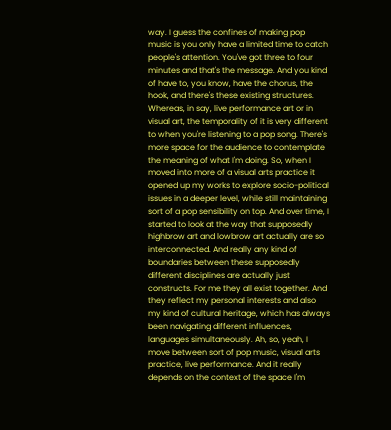way. I guess the confines of making pop music is you only have a limited time to catch people's attention. You've got three to four minutes and that's the message. And you kind of have to, you know, have the chorus, the hook, and there's these existing structures. Whereas, in say, live performance art or in visual art, the temporality of it is very different to when you're listening to a pop song. There's more space for the audience to contemplate the meaning of what I'm doing. So, when I moved into more of a visual arts practice it opened up my works to explore socio-political issues in a deeper level, while still maintaining sort of a pop sensibility on top. And over time, I started to look at the way that supposedly highbrow art and lowbrow art actually are so interconnected. And really any kind of boundaries between these supposedly different disciplines are actually just constructs. For me they all exist together. And they reflect my personal interests and also my kind of cultural heritage, which has always been navigating different influences, languages simultaneously. Ah, so, yeah, I move between sort of pop music, visual arts practice, live performance. And it really depends on the context of the space I'm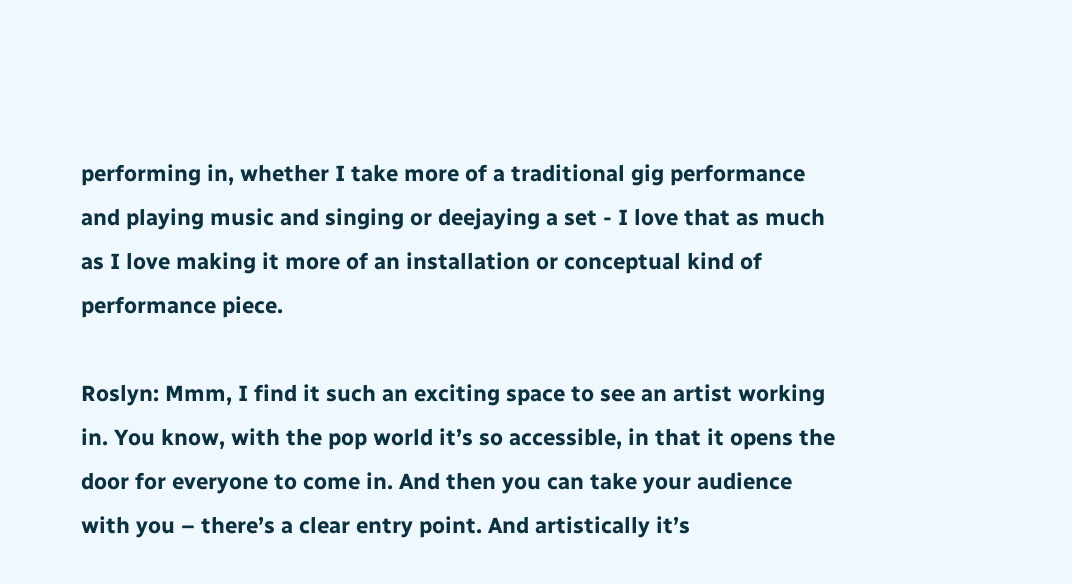performing in, whether I take more of a traditional gig performance and playing music and singing or deejaying a set - I love that as much as I love making it more of an installation or conceptual kind of performance piece.

Roslyn: Mmm, I find it such an exciting space to see an artist working in. You know, with the pop world it’s so accessible, in that it opens the door for everyone to come in. And then you can take your audience with you – there’s a clear entry point. And artistically it’s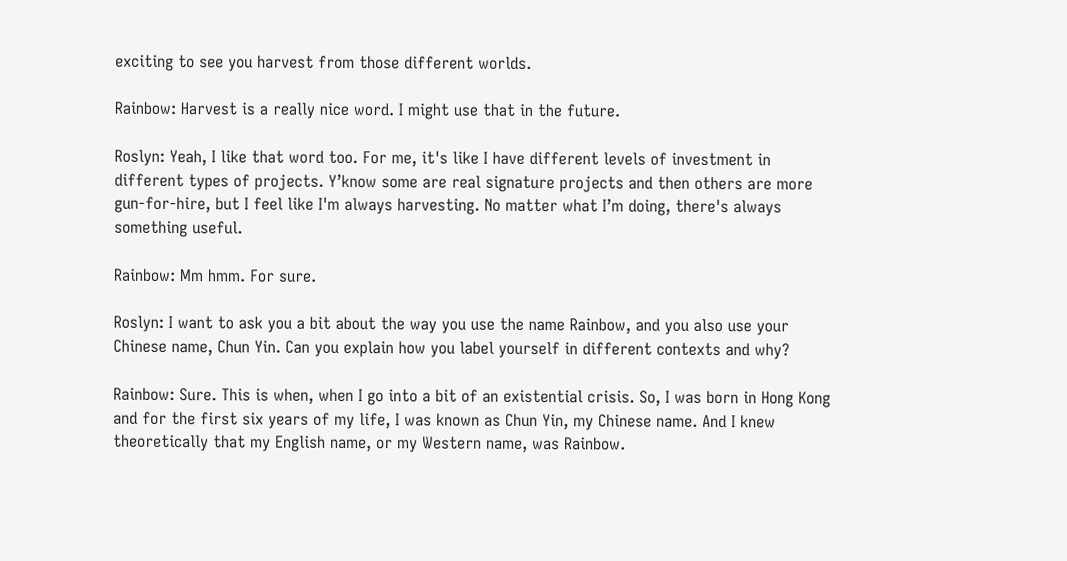exciting to see you harvest from those different worlds.

Rainbow: Harvest is a really nice word. I might use that in the future.

Roslyn: Yeah, I like that word too. For me, it's like I have different levels of investment in different types of projects. Y’know some are real signature projects and then others are more gun-for-hire, but I feel like I'm always harvesting. No matter what I’m doing, there's always something useful.

Rainbow: Mm hmm. For sure.

Roslyn: I want to ask you a bit about the way you use the name Rainbow, and you also use your Chinese name, Chun Yin. Can you explain how you label yourself in different contexts and why?

Rainbow: Sure. This is when, when I go into a bit of an existential crisis. So, I was born in Hong Kong and for the first six years of my life, I was known as Chun Yin, my Chinese name. And I knew theoretically that my English name, or my Western name, was Rainbow.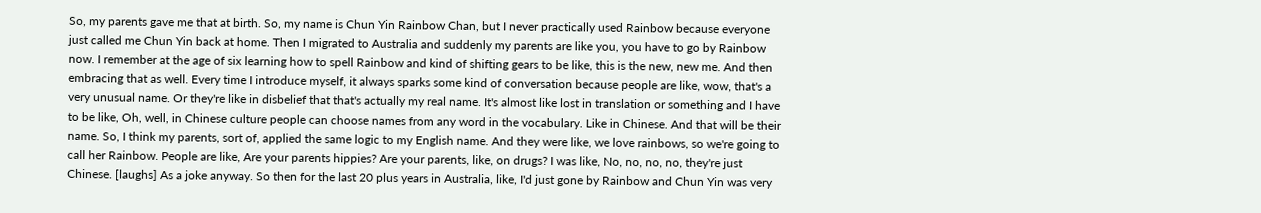So, my parents gave me that at birth. So, my name is Chun Yin Rainbow Chan, but I never practically used Rainbow because everyone just called me Chun Yin back at home. Then I migrated to Australia and suddenly my parents are like you, you have to go by Rainbow now. I remember at the age of six learning how to spell Rainbow and kind of shifting gears to be like, this is the new, new me. And then embracing that as well. Every time I introduce myself, it always sparks some kind of conversation because people are like, wow, that's a very unusual name. Or they're like in disbelief that that's actually my real name. It's almost like lost in translation or something and I have to be like, Oh, well, in Chinese culture people can choose names from any word in the vocabulary. Like in Chinese. And that will be their name. So, I think my parents, sort of, applied the same logic to my English name. And they were like, we love rainbows, so we're going to call her Rainbow. People are like, Are your parents hippies? Are your parents, like, on drugs? I was like, No, no, no, no, they're just Chinese. [laughs] As a joke anyway. So then for the last 20 plus years in Australia, like, I'd just gone by Rainbow and Chun Yin was very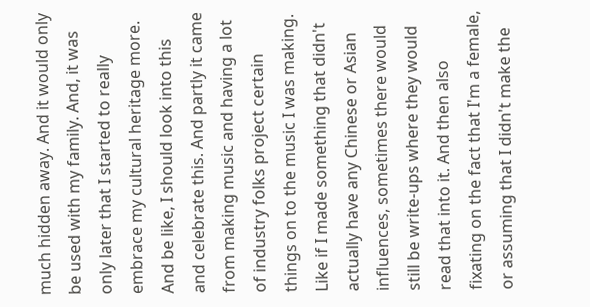much hidden away. And it would only be used with my family. And, it was only later that I started to really embrace my cultural heritage more. And be like, I should look into this and celebrate this. And partly it came from making music and having a lot of industry folks project certain things on to the music I was making. Like if I made something that didn't actually have any Chinese or Asian influences, sometimes there would still be write-ups where they would read that into it. And then also fixating on the fact that I'm a female, or assuming that I didn't make the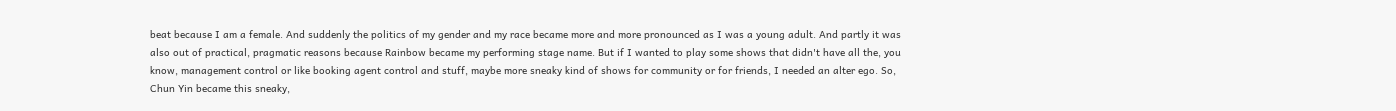beat because I am a female. And suddenly the politics of my gender and my race became more and more pronounced as I was a young adult. And partly it was also out of practical, pragmatic reasons because Rainbow became my performing stage name. But if I wanted to play some shows that didn't have all the, you know, management control or like booking agent control and stuff, maybe more sneaky kind of shows for community or for friends, I needed an alter ego. So, Chun Yin became this sneaky,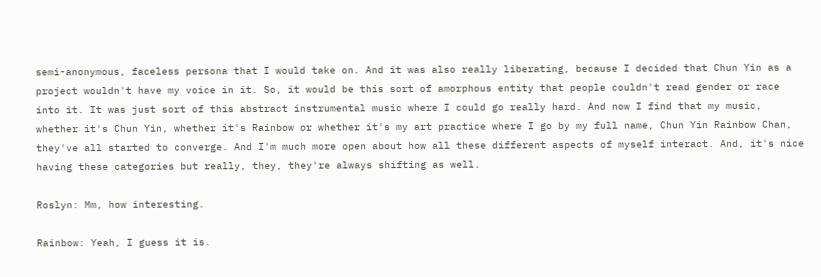semi-anonymous, faceless persona that I would take on. And it was also really liberating, because I decided that Chun Yin as a project wouldn't have my voice in it. So, it would be this sort of amorphous entity that people couldn't read gender or race into it. It was just sort of this abstract instrumental music where I could go really hard. And now I find that my music, whether it's Chun Yin, whether it's Rainbow or whether it's my art practice where I go by my full name, Chun Yin Rainbow Chan, they've all started to converge. And I'm much more open about how all these different aspects of myself interact. And, it's nice having these categories but really, they, they're always shifting as well.

Roslyn: Mm, how interesting.

Rainbow: Yeah, I guess it is.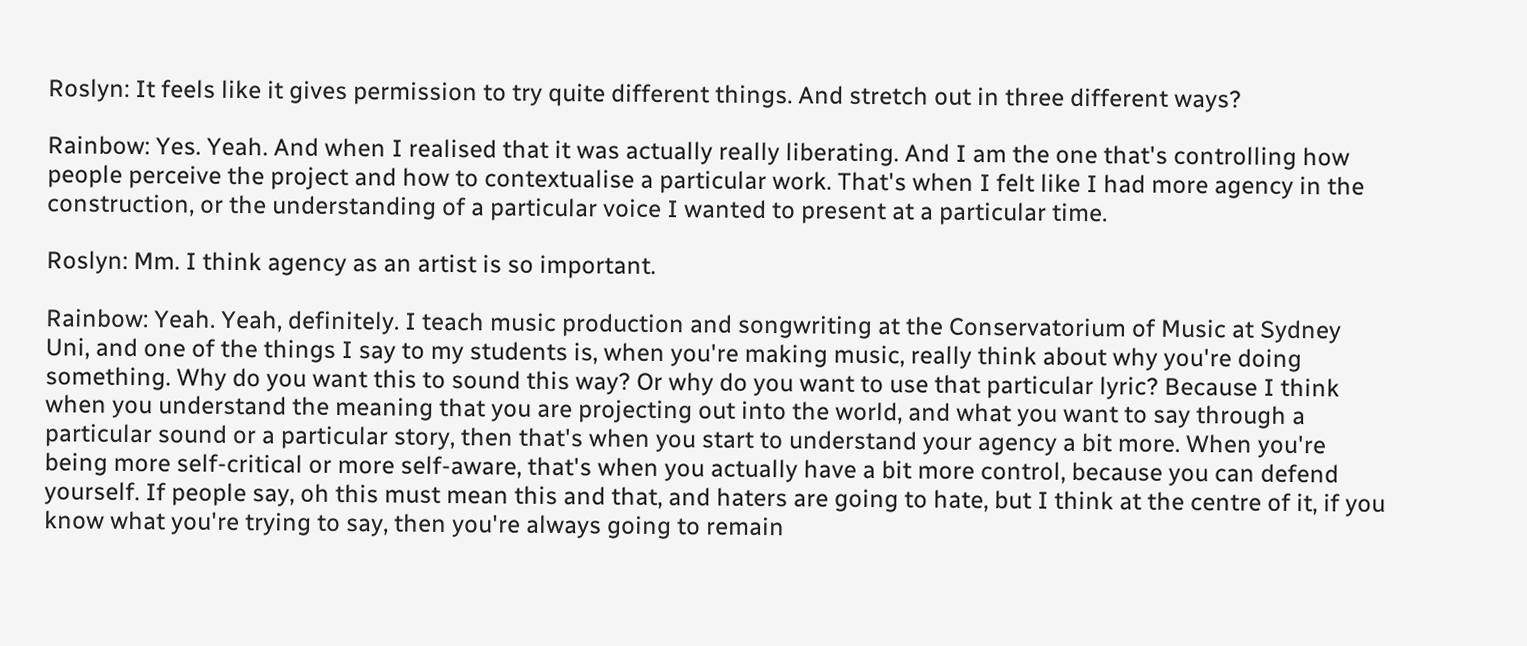Roslyn: It feels like it gives permission to try quite different things. And stretch out in three different ways?

Rainbow: Yes. Yeah. And when I realised that it was actually really liberating. And I am the one that's controlling how people perceive the project and how to contextualise a particular work. That's when I felt like I had more agency in the construction, or the understanding of a particular voice I wanted to present at a particular time.

Roslyn: Mm. I think agency as an artist is so important.

Rainbow: Yeah. Yeah, definitely. I teach music production and songwriting at the Conservatorium of Music at Sydney Uni, and one of the things I say to my students is, when you're making music, really think about why you're doing something. Why do you want this to sound this way? Or why do you want to use that particular lyric? Because I think when you understand the meaning that you are projecting out into the world, and what you want to say through a particular sound or a particular story, then that's when you start to understand your agency a bit more. When you're being more self-critical or more self-aware, that's when you actually have a bit more control, because you can defend yourself. If people say, oh this must mean this and that, and haters are going to hate, but I think at the centre of it, if you know what you're trying to say, then you're always going to remain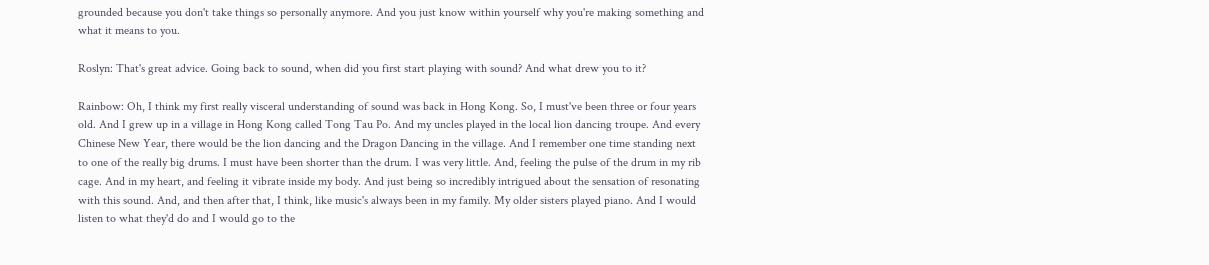grounded because you don't take things so personally anymore. And you just know within yourself why you're making something and what it means to you.

Roslyn: That's great advice. Going back to sound, when did you first start playing with sound? And what drew you to it?

Rainbow: Oh, I think my first really visceral understanding of sound was back in Hong Kong. So, I must've been three or four years old. And I grew up in a village in Hong Kong called Tong Tau Po. And my uncles played in the local lion dancing troupe. And every Chinese New Year, there would be the lion dancing and the Dragon Dancing in the village. And I remember one time standing next to one of the really big drums. I must have been shorter than the drum. I was very little. And, feeling the pulse of the drum in my rib cage. And in my heart, and feeling it vibrate inside my body. And just being so incredibly intrigued about the sensation of resonating with this sound. And, and then after that, I think, like music's always been in my family. My older sisters played piano. And I would listen to what they'd do and I would go to the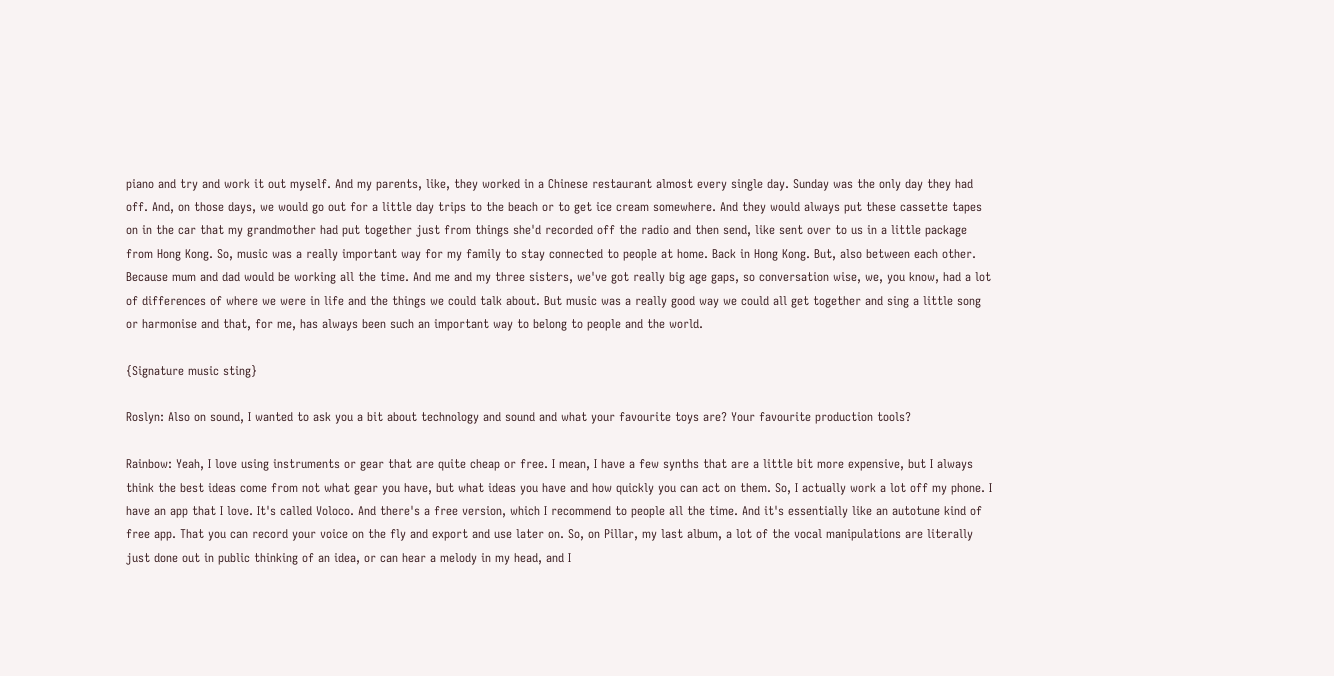piano and try and work it out myself. And my parents, like, they worked in a Chinese restaurant almost every single day. Sunday was the only day they had off. And, on those days, we would go out for a little day trips to the beach or to get ice cream somewhere. And they would always put these cassette tapes on in the car that my grandmother had put together just from things she'd recorded off the radio and then send, like sent over to us in a little package from Hong Kong. So, music was a really important way for my family to stay connected to people at home. Back in Hong Kong. But, also between each other. Because mum and dad would be working all the time. And me and my three sisters, we've got really big age gaps, so conversation wise, we, you know, had a lot of differences of where we were in life and the things we could talk about. But music was a really good way we could all get together and sing a little song or harmonise and that, for me, has always been such an important way to belong to people and the world.

{Signature music sting}

Roslyn: Also on sound, I wanted to ask you a bit about technology and sound and what your favourite toys are? Your favourite production tools?

Rainbow: Yeah, I love using instruments or gear that are quite cheap or free. I mean, I have a few synths that are a little bit more expensive, but I always think the best ideas come from not what gear you have, but what ideas you have and how quickly you can act on them. So, I actually work a lot off my phone. I have an app that I love. It's called Voloco. And there's a free version, which I recommend to people all the time. And it's essentially like an autotune kind of free app. That you can record your voice on the fly and export and use later on. So, on Pillar, my last album, a lot of the vocal manipulations are literally just done out in public thinking of an idea, or can hear a melody in my head, and I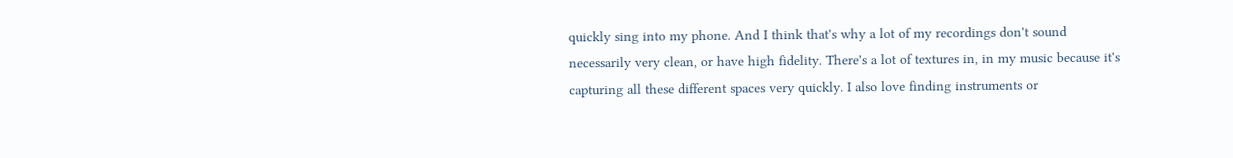quickly sing into my phone. And I think that's why a lot of my recordings don't sound necessarily very clean, or have high fidelity. There's a lot of textures in, in my music because it's capturing all these different spaces very quickly. I also love finding instruments or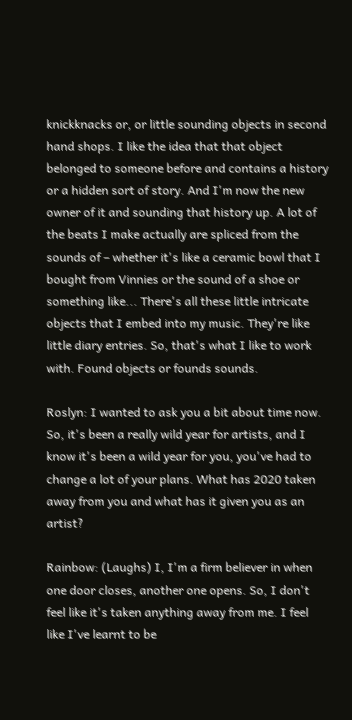knickknacks or, or little sounding objects in second hand shops. I like the idea that that object belonged to someone before and contains a history or a hidden sort of story. And I'm now the new owner of it and sounding that history up. A lot of the beats I make actually are spliced from the sounds of – whether it's like a ceramic bowl that I bought from Vinnies or the sound of a shoe or something like... There's all these little intricate objects that I embed into my music. They're like little diary entries. So, that's what I like to work with. Found objects or founds sounds.

Roslyn: I wanted to ask you a bit about time now. So, it's been a really wild year for artists, and I know it's been a wild year for you, you've had to change a lot of your plans. What has 2020 taken away from you and what has it given you as an artist?

Rainbow: (Laughs) I, I'm a firm believer in when one door closes, another one opens. So, I don't feel like it's taken anything away from me. I feel like I've learnt to be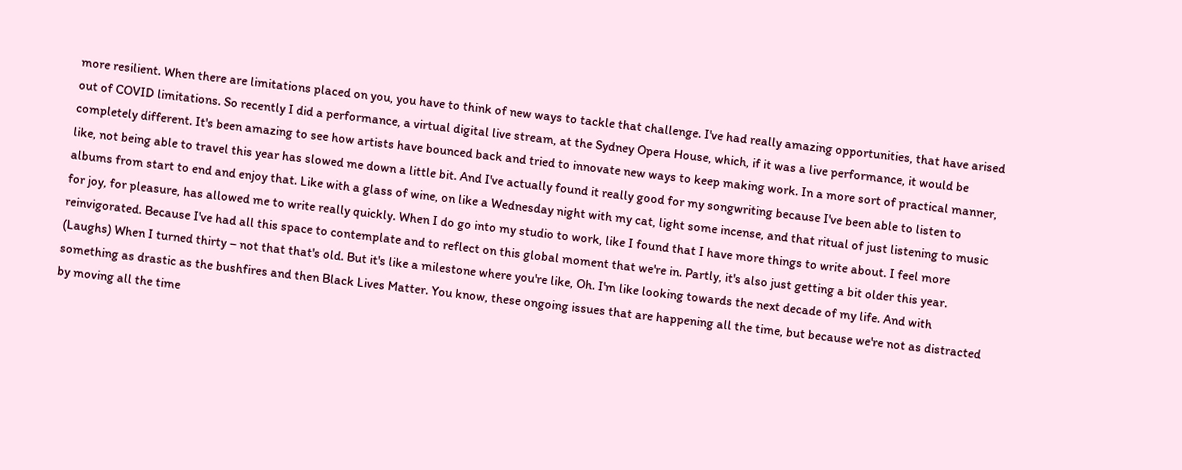more resilient. When there are limitations placed on you, you have to think of new ways to tackle that challenge. I've had really amazing opportunities, that have arised out of COVID limitations. So recently I did a performance, a virtual digital live stream, at the Sydney Opera House, which, if it was a live performance, it would be completely different. It's been amazing to see how artists have bounced back and tried to innovate new ways to keep making work. In a more sort of practical manner, like, not being able to travel this year has slowed me down a little bit. And I've actually found it really good for my songwriting because I've been able to listen to albums from start to end and enjoy that. Like with a glass of wine, on like a Wednesday night with my cat, light some incense, and that ritual of just listening to music for joy, for pleasure, has allowed me to write really quickly. When I do go into my studio to work, like I found that I have more things to write about. I feel more reinvigorated. Because I've had all this space to contemplate and to reflect on this global moment that we're in. Partly, it's also just getting a bit older this year. (Laughs) When I turned thirty – not that that's old. But it's like a milestone where you're like, Oh. I'm like looking towards the next decade of my life. And with something as drastic as the bushfires and then Black Lives Matter. You know, these ongoing issues that are happening all the time, but because we're not as distracted by moving all the time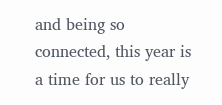and being so connected, this year is a time for us to really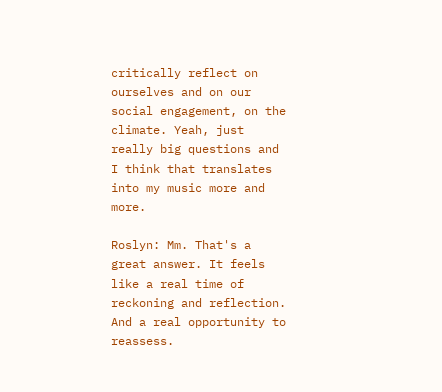critically reflect on ourselves and on our social engagement, on the climate. Yeah, just really big questions and I think that translates into my music more and more.

Roslyn: Mm. That's a great answer. It feels like a real time of reckoning and reflection. And a real opportunity to reassess.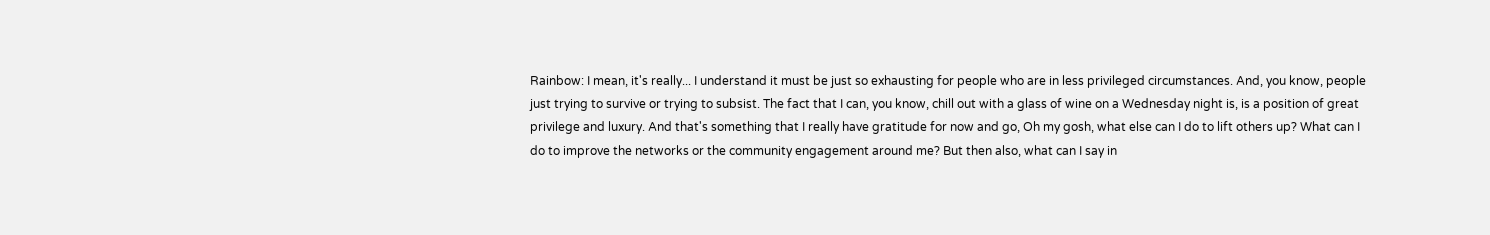Rainbow: I mean, it's really... I understand it must be just so exhausting for people who are in less privileged circumstances. And, you know, people just trying to survive or trying to subsist. The fact that I can, you know, chill out with a glass of wine on a Wednesday night is, is a position of great privilege and luxury. And that's something that I really have gratitude for now and go, Oh my gosh, what else can I do to lift others up? What can I do to improve the networks or the community engagement around me? But then also, what can I say in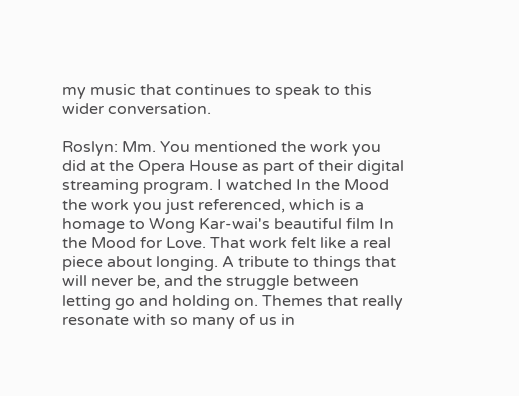my music that continues to speak to this wider conversation.

Roslyn: Mm. You mentioned the work you did at the Opera House as part of their digital streaming program. I watched In the Mood the work you just referenced, which is a homage to Wong Kar-wai's beautiful film In the Mood for Love. That work felt like a real piece about longing. A tribute to things that will never be, and the struggle between letting go and holding on. Themes that really resonate with so many of us in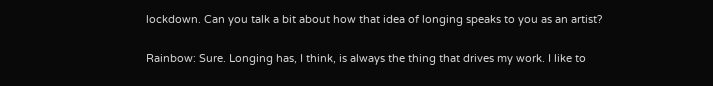lockdown. Can you talk a bit about how that idea of longing speaks to you as an artist?

Rainbow: Sure. Longing has, I think, is always the thing that drives my work. I like to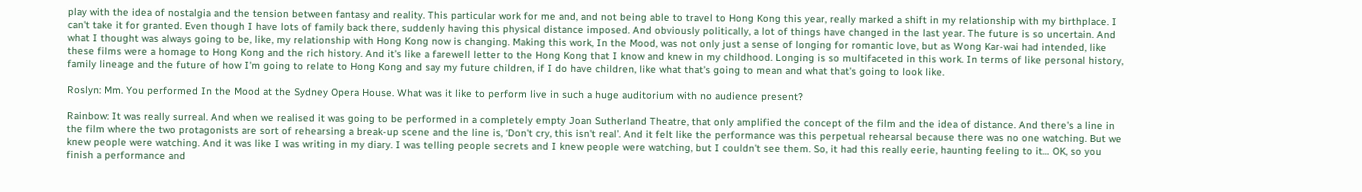play with the idea of nostalgia and the tension between fantasy and reality. This particular work for me and, and not being able to travel to Hong Kong this year, really marked a shift in my relationship with my birthplace. I can't take it for granted. Even though I have lots of family back there, suddenly having this physical distance imposed. And obviously politically, a lot of things have changed in the last year. The future is so uncertain. And what I thought was always going to be, like, my relationship with Hong Kong now is changing. Making this work, In the Mood, was not only just a sense of longing for romantic love, but as Wong Kar-wai had intended, like these films were a homage to Hong Kong and the rich history. And it's like a farewell letter to the Hong Kong that I know and knew in my childhood. Longing is so multifaceted in this work. In terms of like personal history, family lineage and the future of how I'm going to relate to Hong Kong and say my future children, if I do have children, like what that's going to mean and what that's going to look like.

Roslyn: Mm. You performed In the Mood at the Sydney Opera House. What was it like to perform live in such a huge auditorium with no audience present?

Rainbow: It was really surreal. And when we realised it was going to be performed in a completely empty Joan Sutherland Theatre, that only amplified the concept of the film and the idea of distance. And there's a line in the film where the two protagonists are sort of rehearsing a break-up scene and the line is, ‘Don't cry, this isn't real’. And it felt like the performance was this perpetual rehearsal because there was no one watching. But we knew people were watching. And it was like I was writing in my diary. I was telling people secrets and I knew people were watching, but I couldn't see them. So, it had this really eerie, haunting feeling to it… OK, so you finish a performance and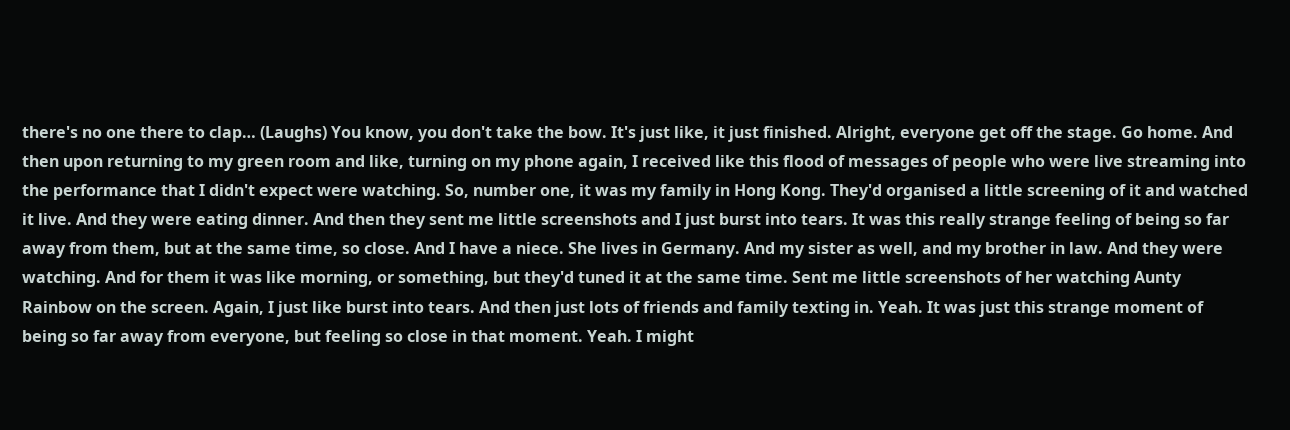there's no one there to clap… (Laughs) You know, you don't take the bow. It's just like, it just finished. Alright, everyone get off the stage. Go home. And then upon returning to my green room and like, turning on my phone again, I received like this flood of messages of people who were live streaming into the performance that I didn't expect were watching. So, number one, it was my family in Hong Kong. They'd organised a little screening of it and watched it live. And they were eating dinner. And then they sent me little screenshots and I just burst into tears. It was this really strange feeling of being so far away from them, but at the same time, so close. And I have a niece. She lives in Germany. And my sister as well, and my brother in law. And they were watching. And for them it was like morning, or something, but they'd tuned it at the same time. Sent me little screenshots of her watching Aunty Rainbow on the screen. Again, I just like burst into tears. And then just lots of friends and family texting in. Yeah. It was just this strange moment of being so far away from everyone, but feeling so close in that moment. Yeah. I might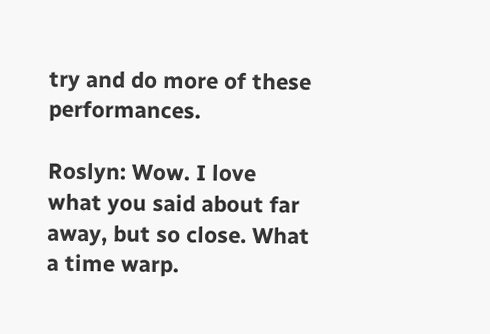try and do more of these performances.

Roslyn: Wow. I love what you said about far away, but so close. What a time warp.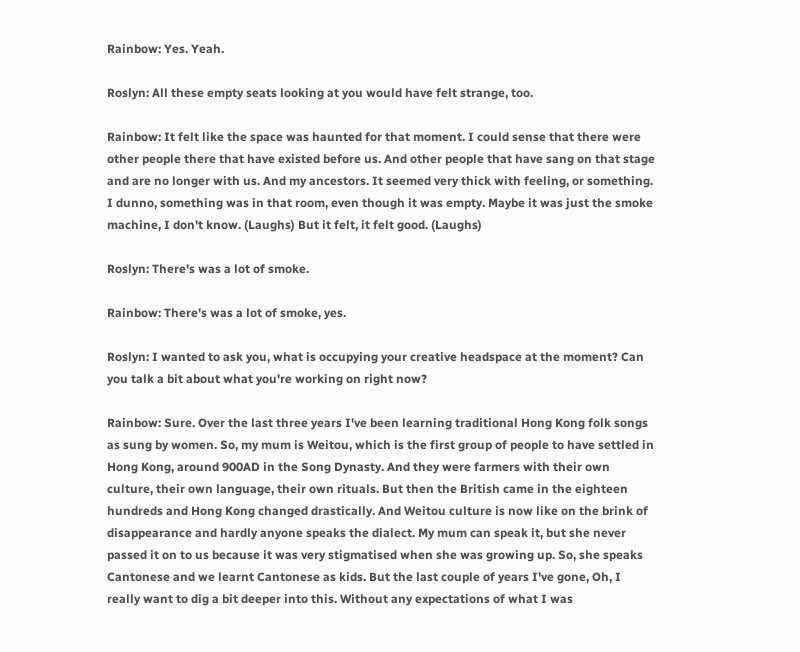Rainbow: Yes. Yeah.

Roslyn: All these empty seats looking at you would have felt strange, too.

Rainbow: It felt like the space was haunted for that moment. I could sense that there were other people there that have existed before us. And other people that have sang on that stage and are no longer with us. And my ancestors. It seemed very thick with feeling, or something. I dunno, something was in that room, even though it was empty. Maybe it was just the smoke machine, I don't know. (Laughs) But it felt, it felt good. (Laughs)

Roslyn: There's was a lot of smoke.

Rainbow: There's was a lot of smoke, yes.

Roslyn: I wanted to ask you, what is occupying your creative headspace at the moment? Can you talk a bit about what you're working on right now?

Rainbow: Sure. Over the last three years I've been learning traditional Hong Kong folk songs as sung by women. So, my mum is Weitou, which is the first group of people to have settled in Hong Kong, around 900AD in the Song Dynasty. And they were farmers with their own culture, their own language, their own rituals. But then the British came in the eighteen hundreds and Hong Kong changed drastically. And Weitou culture is now like on the brink of disappearance and hardly anyone speaks the dialect. My mum can speak it, but she never passed it on to us because it was very stigmatised when she was growing up. So, she speaks Cantonese and we learnt Cantonese as kids. But the last couple of years I've gone, Oh, I really want to dig a bit deeper into this. Without any expectations of what I was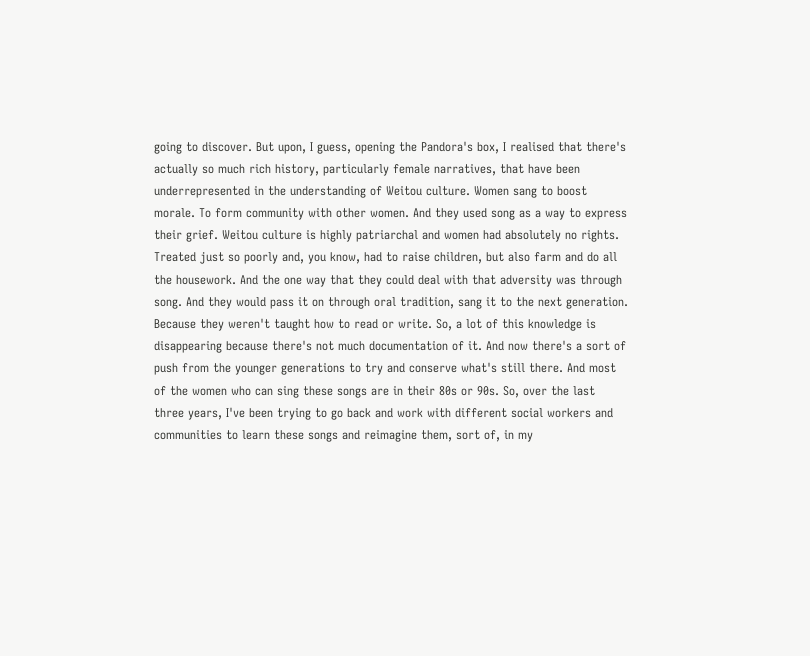going to discover. But upon, I guess, opening the Pandora's box, I realised that there's actually so much rich history, particularly female narratives, that have been underrepresented in the understanding of Weitou culture. Women sang to boost morale. To form community with other women. And they used song as a way to express their grief. Weitou culture is highly patriarchal and women had absolutely no rights. Treated just so poorly and, you know, had to raise children, but also farm and do all the housework. And the one way that they could deal with that adversity was through song. And they would pass it on through oral tradition, sang it to the next generation. Because they weren't taught how to read or write. So, a lot of this knowledge is disappearing because there's not much documentation of it. And now there's a sort of push from the younger generations to try and conserve what's still there. And most of the women who can sing these songs are in their 80s or 90s. So, over the last three years, I've been trying to go back and work with different social workers and communities to learn these songs and reimagine them, sort of, in my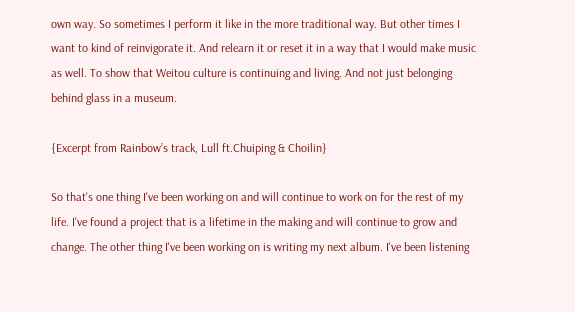own way. So sometimes I perform it like in the more traditional way. But other times I want to kind of reinvigorate it. And relearn it or reset it in a way that I would make music as well. To show that Weitou culture is continuing and living. And not just belonging behind glass in a museum.

{Excerpt from Rainbow’s track, Lull ft.Chuiping & Choilin}

So that's one thing I've been working on and will continue to work on for the rest of my life. I've found a project that is a lifetime in the making and will continue to grow and change. The other thing I've been working on is writing my next album. I've been listening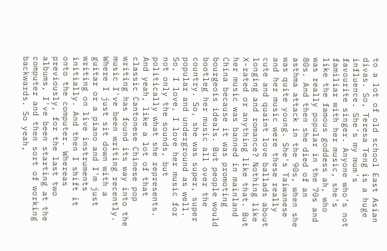to a lot of old school East Asian divas. So, Teresa Teng is a huge influence. She's my mum's favourite singer. Anyone who's not familiar with her music, she's like the famous goddess ah, who was really popular in the 70s and 80s. And then she died of an asthma attack in the 90s, when she was quite young. She's Taiwanese and her music were these really cute and quaint love ballads about longing and romance? Nothing like X-rated or anything like that. But her music was banned in mainland China because it was promoting bourgeois ideals. But people would bootleg her music all over the country. So, she was super, super popular and underground as well. So, I love, I love her music for not only the sounds, but politically what she represents. And yeah, like a lot of that classic Cantonese Chinese pop writing has found its way into the music I've been writing recently. Where I just sit down with a guitar or a piano and I'm just writing on live instruments initially. And then I shift it onto the computer. Whereas previously, for the last two albums, I've been starting at the computer and then sort of working backwards. So yeah,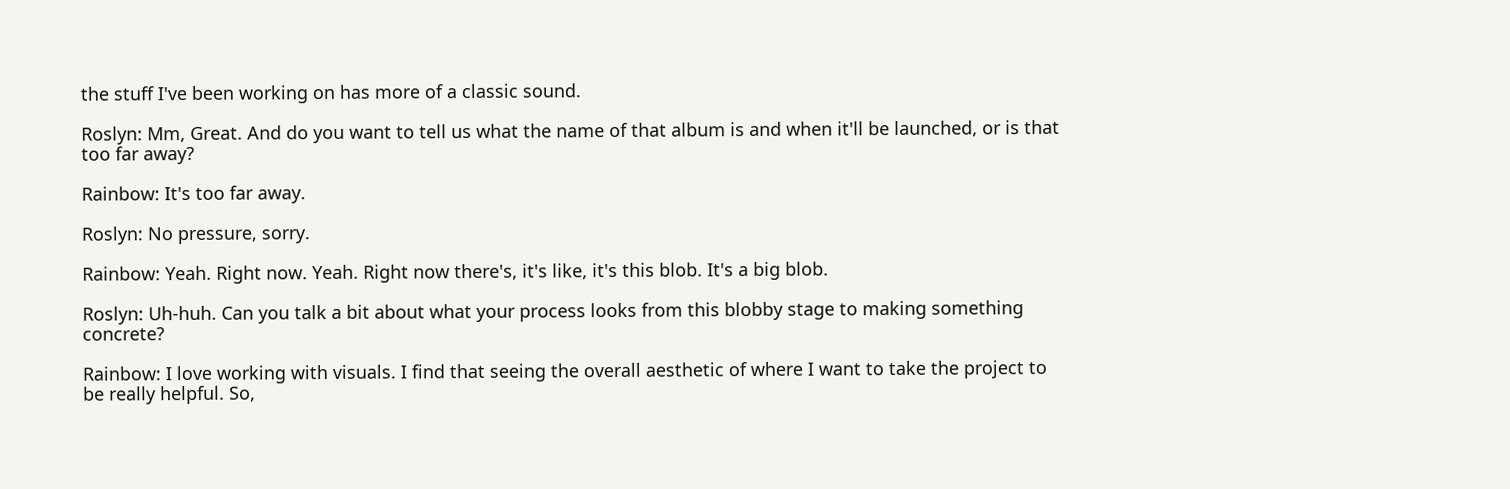the stuff I've been working on has more of a classic sound.

Roslyn: Mm, Great. And do you want to tell us what the name of that album is and when it'll be launched, or is that too far away?

Rainbow: It's too far away.

Roslyn: No pressure, sorry.

Rainbow: Yeah. Right now. Yeah. Right now there's, it's like, it's this blob. It's a big blob.

Roslyn: Uh-huh. Can you talk a bit about what your process looks from this blobby stage to making something concrete?

Rainbow: I love working with visuals. I find that seeing the overall aesthetic of where I want to take the project to be really helpful. So,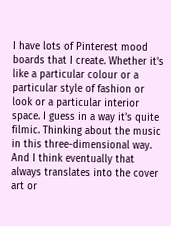I have lots of Pinterest mood boards that I create. Whether it's like a particular colour or a particular style of fashion or look or a particular interior space. I guess in a way it's quite filmic. Thinking about the music in this three-dimensional way. And I think eventually that always translates into the cover art or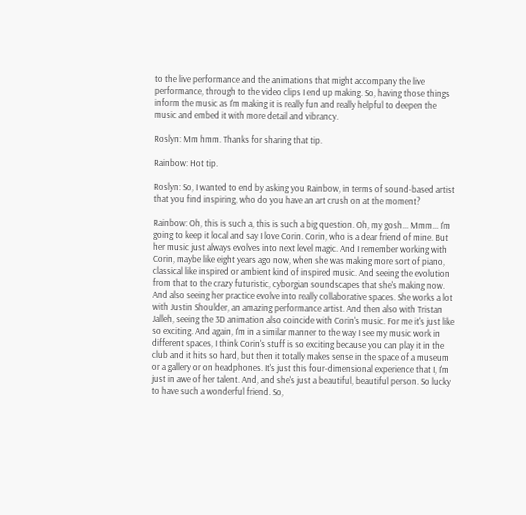to the live performance and the animations that might accompany the live performance, through to the video clips I end up making. So, having those things inform the music as I'm making it is really fun and really helpful to deepen the music and embed it with more detail and vibrancy.

Roslyn: Mm hmm. Thanks for sharing that tip.

Rainbow: Hot tip.

Roslyn: So, I wanted to end by asking you Rainbow, in terms of sound-based artist that you find inspiring, who do you have an art crush on at the moment?

Rainbow: Oh, this is such a, this is such a big question. Oh, my gosh... Mmm... I'm going to keep it local and say I love Corin. Corin, who is a dear friend of mine. But her music just always evolves into next level magic. And I remember working with Corin, maybe like eight years ago now, when she was making more sort of piano, classical like inspired or ambient kind of inspired music. And seeing the evolution from that to the crazy futuristic, cyborgian soundscapes that she's making now. And also seeing her practice evolve into really collaborative spaces. She works a lot with Justin Shoulder, an amazing performance artist. And then also with Tristan Jalleh, seeing the 3D animation also coincide with Corin's music. For me it's just like so exciting. And again, I'm in a similar manner to the way I see my music work in different spaces, I think Corin's stuff is so exciting because you can play it in the club and it hits so hard, but then it totally makes sense in the space of a museum or a gallery or on headphones. It's just this four-dimensional experience that I, I'm just in awe of her talent. And, and she's just a beautiful, beautiful person. So lucky to have such a wonderful friend. So,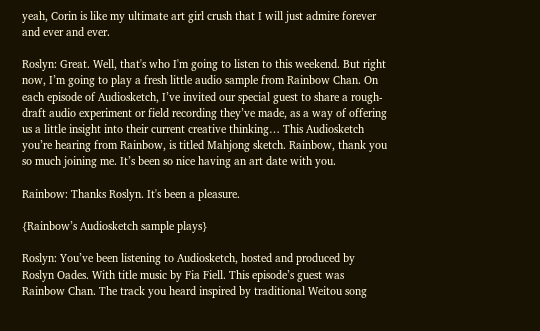yeah, Corin is like my ultimate art girl crush that I will just admire forever and ever and ever.

Roslyn: Great. Well, that's who I'm going to listen to this weekend. But right now, I’m going to play a fresh little audio sample from Rainbow Chan. On each episode of Audiosketch, I’ve invited our special guest to share a rough-draft audio experiment or field recording they’ve made, as a way of offering us a little insight into their current creative thinking… This Audiosketch you’re hearing from Rainbow, is titled Mahjong sketch. Rainbow, thank you so much joining me. It’s been so nice having an art date with you.

Rainbow: Thanks Roslyn. It's been a pleasure.

{Rainbow’s Audiosketch sample plays}

Roslyn: You’ve been listening to Audiosketch, hosted and produced by Roslyn Oades. With title music by Fia Fiell. This episode’s guest was Rainbow Chan. The track you heard inspired by traditional Weitou song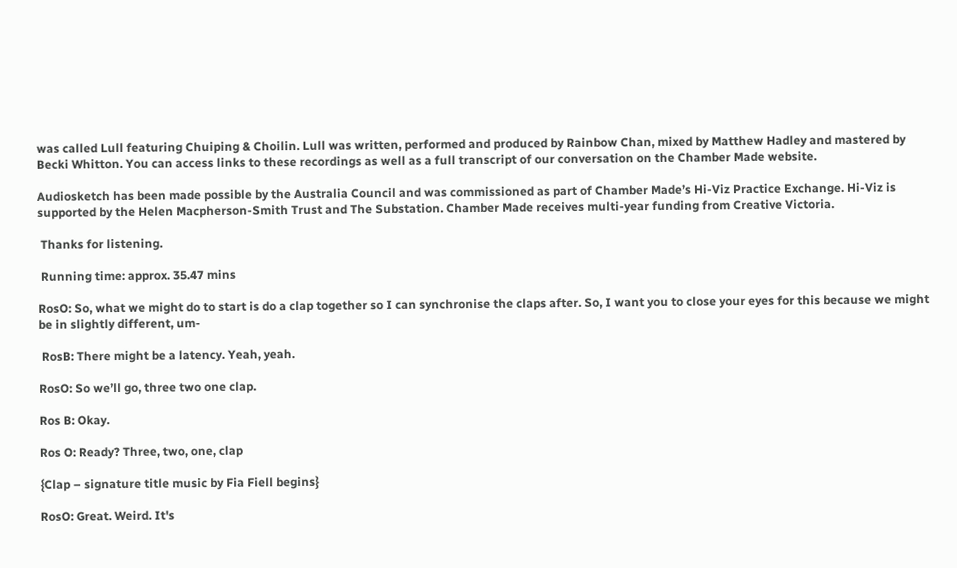was called Lull featuring Chuiping & Choilin. Lull was written, performed and produced by Rainbow Chan, mixed by Matthew Hadley and mastered by Becki Whitton. You can access links to these recordings as well as a full transcript of our conversation on the Chamber Made website.

Audiosketch has been made possible by the Australia Council and was commissioned as part of Chamber Made’s Hi-Viz Practice Exchange. Hi-Viz is supported by the Helen Macpherson-Smith Trust and The Substation. Chamber Made receives multi-year funding from Creative Victoria.

 Thanks for listening.

 Running time: approx. 35.47 mins

RosO: So, what we might do to start is do a clap together so I can synchronise the claps after. So, I want you to close your eyes for this because we might be in slightly different, um-

 RosB: There might be a latency. Yeah, yeah.

RosO: So we’ll go, three two one clap.

Ros B: Okay.

Ros O: Ready? Three, two, one, clap

{Clap – signature title music by Fia Fiell begins}

RosO: Great. Weird. It's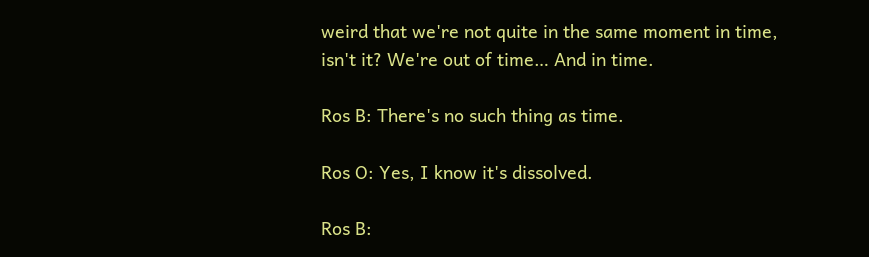weird that we're not quite in the same moment in time, isn't it? We're out of time… And in time.

Ros B: There's no such thing as time.

Ros O: Yes, I know it's dissolved.

Ros B: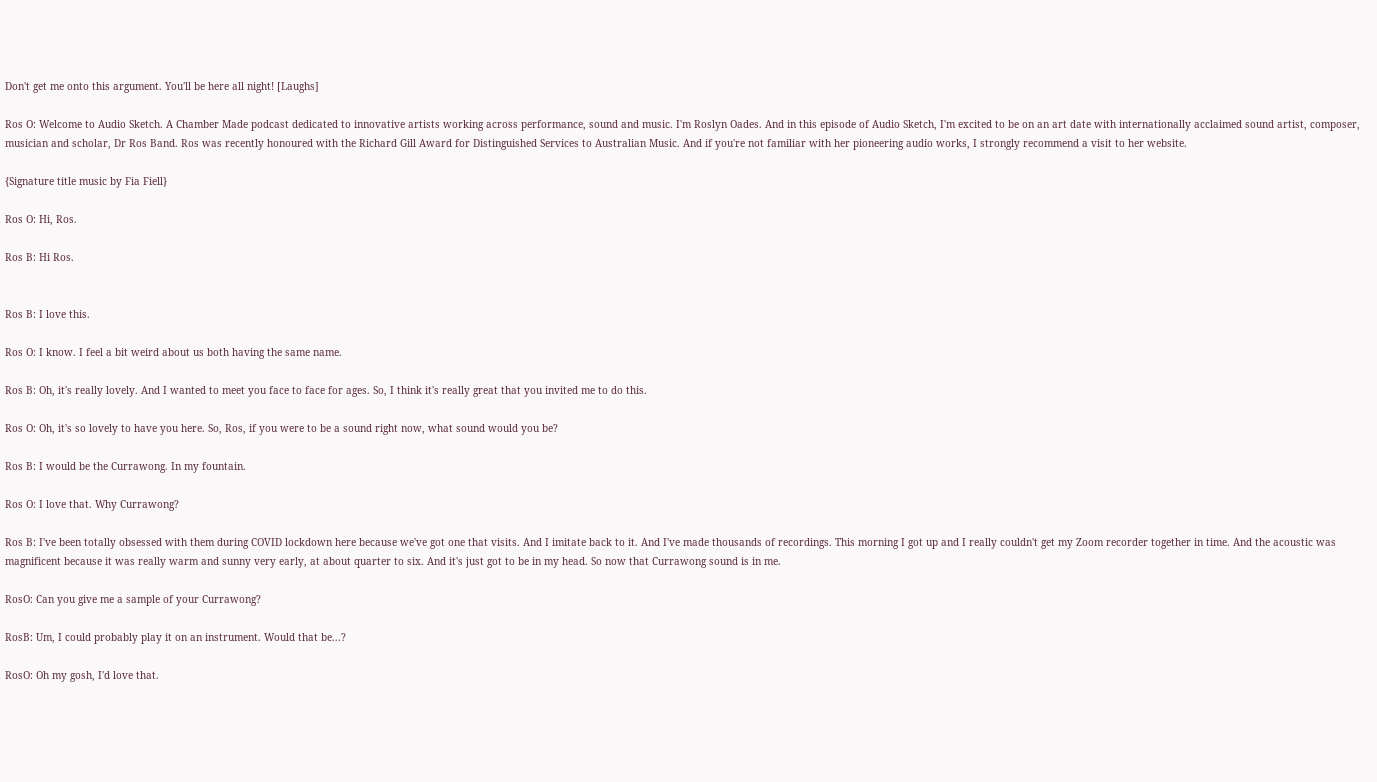Don't get me onto this argument. You'll be here all night! [Laughs]

Ros O: Welcome to Audio Sketch. A Chamber Made podcast dedicated to innovative artists working across performance, sound and music. I'm Roslyn Oades. And in this episode of Audio Sketch, I'm excited to be on an art date with internationally acclaimed sound artist, composer, musician and scholar, Dr Ros Band. Ros was recently honoured with the Richard Gill Award for Distinguished Services to Australian Music. And if you're not familiar with her pioneering audio works, I strongly recommend a visit to her website.

{Signature title music by Fia Fiell}

Ros O: Hi, Ros.

Ros B: Hi Ros.


Ros B: I love this.

Ros O: I know. I feel a bit weird about us both having the same name.

Ros B: Oh, it's really lovely. And I wanted to meet you face to face for ages. So, I think it's really great that you invited me to do this.

Ros O: Oh, it's so lovely to have you here. So, Ros, if you were to be a sound right now, what sound would you be?

Ros B: I would be the Currawong. In my fountain.

Ros O: I love that. Why Currawong?

Ros B: I've been totally obsessed with them during COVID lockdown here because we've got one that visits. And I imitate back to it. And I've made thousands of recordings. This morning I got up and I really couldn't get my Zoom recorder together in time. And the acoustic was magnificent because it was really warm and sunny very early, at about quarter to six. And it's just got to be in my head. So now that Currawong sound is in me.

RosO: Can you give me a sample of your Currawong?

RosB: Um, I could probably play it on an instrument. Would that be...?

RosO: Oh my gosh, I'd love that.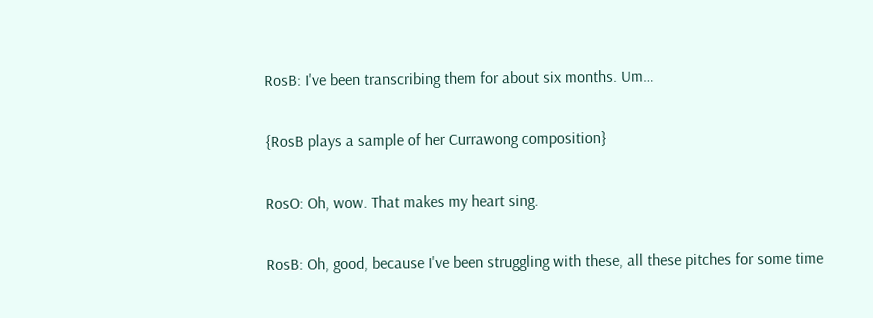RosB: I've been transcribing them for about six months. Um…

{RosB plays a sample of her Currawong composition}

RosO: Oh, wow. That makes my heart sing.

RosB: Oh, good, because I've been struggling with these, all these pitches for some time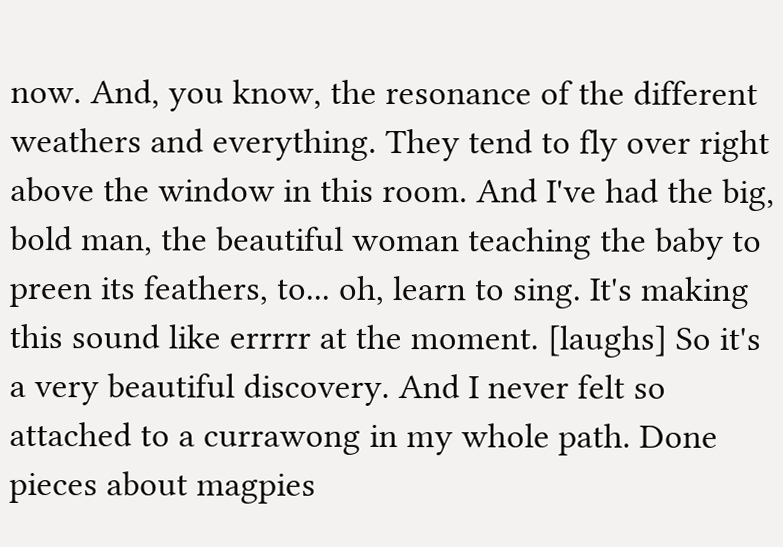now. And, you know, the resonance of the different weathers and everything. They tend to fly over right above the window in this room. And I've had the big, bold man, the beautiful woman teaching the baby to preen its feathers, to... oh, learn to sing. It's making this sound like errrrr at the moment. [laughs] So it's a very beautiful discovery. And I never felt so attached to a currawong in my whole path. Done pieces about magpies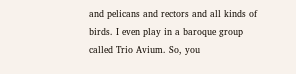and pelicans and rectors and all kinds of birds. I even play in a baroque group called Trio Avium. So, you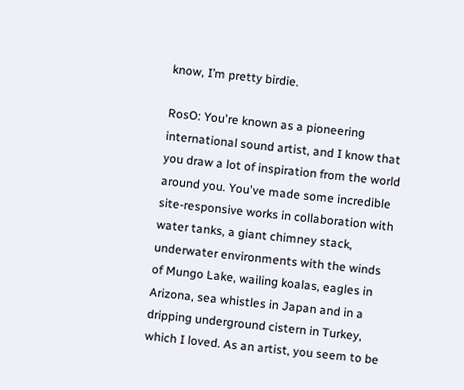know, I’m pretty birdie.

RosO: You're known as a pioneering international sound artist, and I know that you draw a lot of inspiration from the world around you. You've made some incredible site-responsive works in collaboration with water tanks, a giant chimney stack, underwater environments with the winds of Mungo Lake, wailing koalas, eagles in Arizona, sea whistles in Japan and in a dripping underground cistern in Turkey, which I loved. As an artist, you seem to be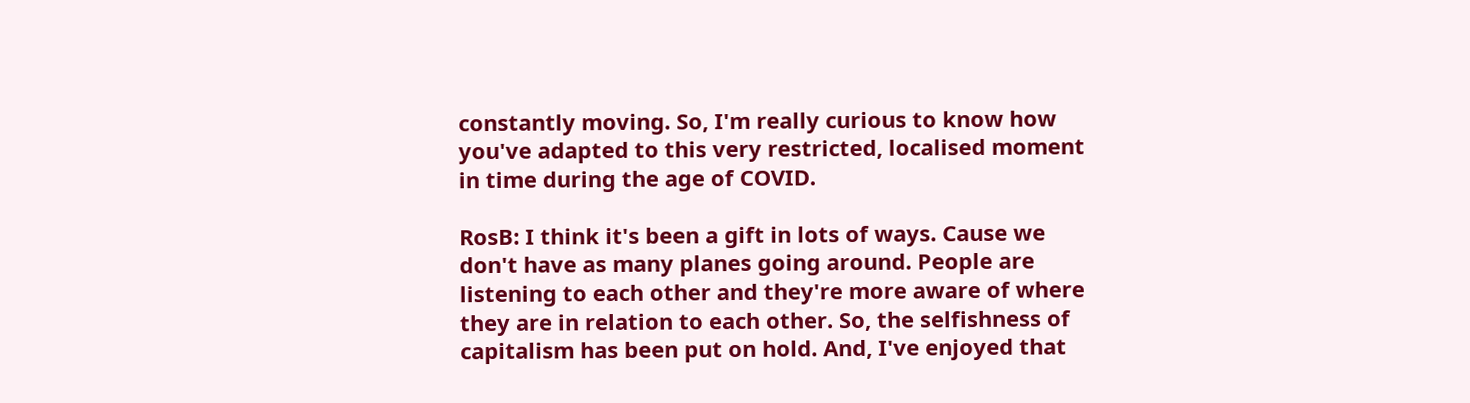constantly moving. So, I'm really curious to know how you've adapted to this very restricted, localised moment in time during the age of COVID.

RosB: I think it's been a gift in lots of ways. Cause we don't have as many planes going around. People are listening to each other and they're more aware of where they are in relation to each other. So, the selfishness of capitalism has been put on hold. And, I've enjoyed that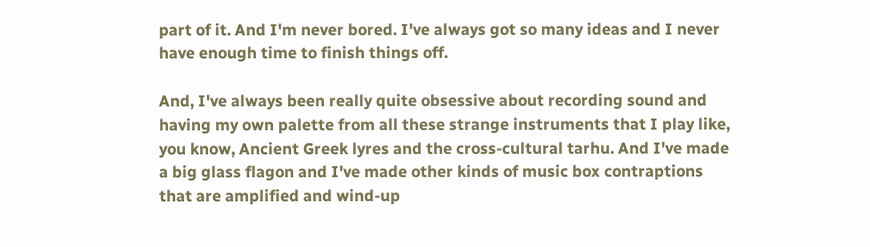part of it. And I'm never bored. I've always got so many ideas and I never have enough time to finish things off.

And, I've always been really quite obsessive about recording sound and having my own palette from all these strange instruments that I play like, you know, Ancient Greek lyres and the cross-cultural tarhu. And I've made a big glass flagon and I've made other kinds of music box contraptions that are amplified and wind-up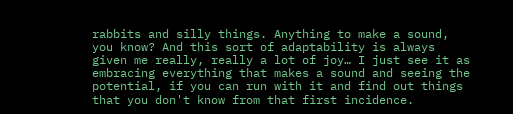rabbits and silly things. Anything to make a sound, you know? And this sort of adaptability is always given me really, really a lot of joy… I just see it as embracing everything that makes a sound and seeing the potential, if you can run with it and find out things that you don't know from that first incidence.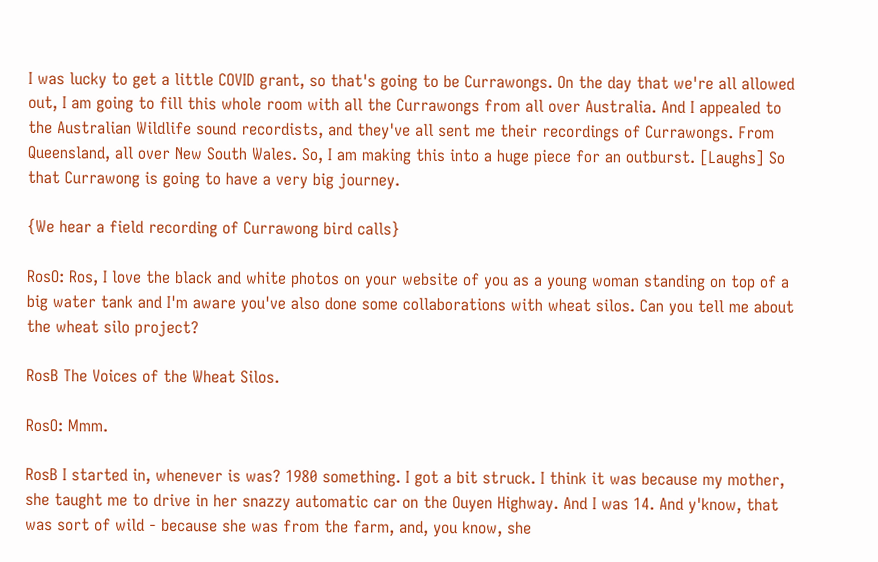I was lucky to get a little COVID grant, so that's going to be Currawongs. On the day that we're all allowed out, I am going to fill this whole room with all the Currawongs from all over Australia. And I appealed to the Australian Wildlife sound recordists, and they've all sent me their recordings of Currawongs. From Queensland, all over New South Wales. So, I am making this into a huge piece for an outburst. [Laughs] So that Currawong is going to have a very big journey.

{We hear a field recording of Currawong bird calls}

RosO: Ros, I love the black and white photos on your website of you as a young woman standing on top of a big water tank and I'm aware you've also done some collaborations with wheat silos. Can you tell me about the wheat silo project?

RosB The Voices of the Wheat Silos.

RosO: Mmm.

RosB I started in, whenever is was? 1980 something. I got a bit struck. I think it was because my mother, she taught me to drive in her snazzy automatic car on the Ouyen Highway. And I was 14. And y'know, that was sort of wild - because she was from the farm, and, you know, she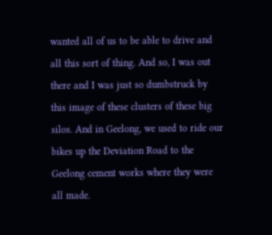wanted all of us to be able to drive and all this sort of thing. And so, I was out there and I was just so dumbstruck by this image of these clusters of these big silos. And in Geelong, we used to ride our bikes up the Deviation Road to the Geelong cement works where they were all made.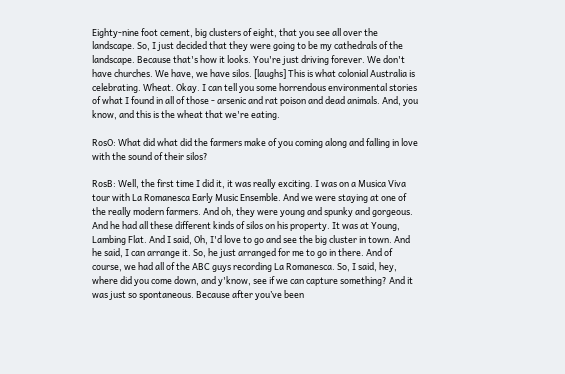Eighty-nine foot cement, big clusters of eight, that you see all over the landscape. So, I just decided that they were going to be my cathedrals of the landscape. Because that's how it looks. You're just driving forever. We don't have churches. We have, we have silos. [laughs] This is what colonial Australia is celebrating. Wheat. Okay. I can tell you some horrendous environmental stories of what I found in all of those - arsenic and rat poison and dead animals. And, you know, and this is the wheat that we're eating.

RosO: What did what did the farmers make of you coming along and falling in love with the sound of their silos?

RosB: Well, the first time I did it, it was really exciting. I was on a Musica Viva tour with La Romanesca Early Music Ensemble. And we were staying at one of the really modern farmers. And oh, they were young and spunky and gorgeous. And he had all these different kinds of silos on his property. It was at Young, Lambing Flat. And I said, Oh, I'd love to go and see the big cluster in town. And he said, I can arrange it. So, he just arranged for me to go in there. And of course, we had all of the ABC guys recording La Romanesca. So, I said, hey, where did you come down, and y'know, see if we can capture something? And it was just so spontaneous. Because after you’ve been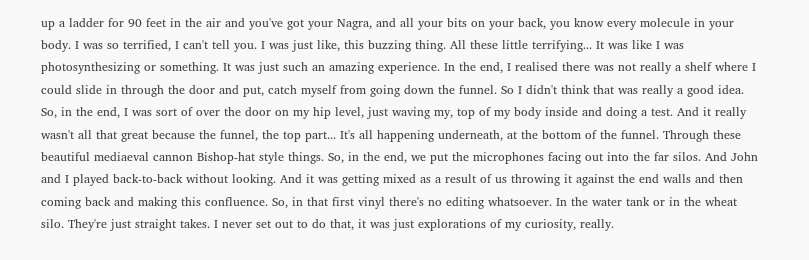up a ladder for 90 feet in the air and you've got your Nagra, and all your bits on your back, you know every molecule in your body. I was so terrified, I can't tell you. I was just like, this buzzing thing. All these little terrifying... It was like I was photosynthesizing or something. It was just such an amazing experience. In the end, I realised there was not really a shelf where I could slide in through the door and put, catch myself from going down the funnel. So I didn't think that was really a good idea. So, in the end, I was sort of over the door on my hip level, just waving my, top of my body inside and doing a test. And it really wasn't all that great because the funnel, the top part... It's all happening underneath, at the bottom of the funnel. Through these beautiful mediaeval cannon Bishop-hat style things. So, in the end, we put the microphones facing out into the far silos. And John and I played back-to-back without looking. And it was getting mixed as a result of us throwing it against the end walls and then coming back and making this confluence. So, in that first vinyl there's no editing whatsoever. In the water tank or in the wheat silo. They're just straight takes. I never set out to do that, it was just explorations of my curiosity, really.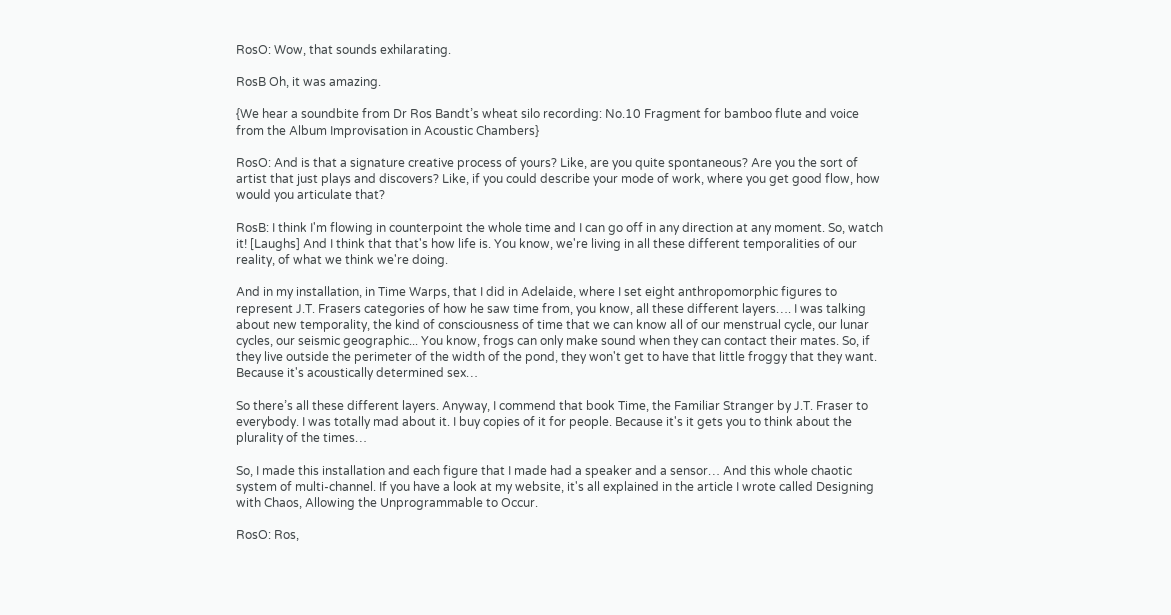RosO: Wow, that sounds exhilarating.

RosB Oh, it was amazing.

{We hear a soundbite from Dr Ros Bandt’s wheat silo recording: No.10 Fragment for bamboo flute and voice from the Album Improvisation in Acoustic Chambers}

RosO: And is that a signature creative process of yours? Like, are you quite spontaneous? Are you the sort of artist that just plays and discovers? Like, if you could describe your mode of work, where you get good flow, how would you articulate that?

RosB: I think I'm flowing in counterpoint the whole time and I can go off in any direction at any moment. So, watch it! [Laughs] And I think that that's how life is. You know, we're living in all these different temporalities of our reality, of what we think we're doing.

And in my installation, in Time Warps, that I did in Adelaide, where I set eight anthropomorphic figures to represent J.T. Frasers categories of how he saw time from, you know, all these different layers…. I was talking about new temporality, the kind of consciousness of time that we can know all of our menstrual cycle, our lunar cycles, our seismic geographic... You know, frogs can only make sound when they can contact their mates. So, if they live outside the perimeter of the width of the pond, they won't get to have that little froggy that they want. Because it's acoustically determined sex…

So there’s all these different layers. Anyway, I commend that book Time, the Familiar Stranger by J.T. Fraser to everybody. I was totally mad about it. I buy copies of it for people. Because it's it gets you to think about the plurality of the times…

So, I made this installation and each figure that I made had a speaker and a sensor… And this whole chaotic system of multi-channel. If you have a look at my website, it's all explained in the article I wrote called Designing with Chaos, Allowing the Unprogrammable to Occur.

RosO: Ros,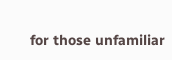for those unfamiliar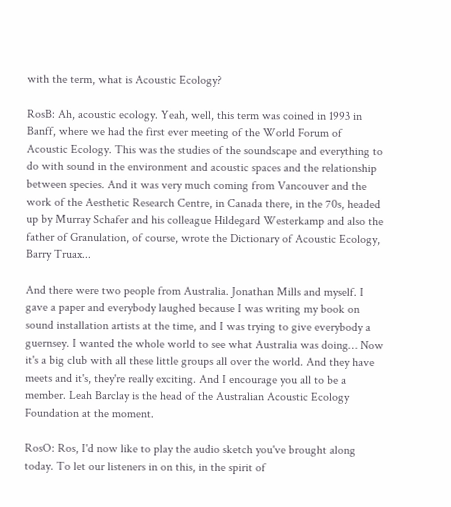with the term, what is Acoustic Ecology?

RosB: Ah, acoustic ecology. Yeah, well, this term was coined in 1993 in Banff, where we had the first ever meeting of the World Forum of Acoustic Ecology. This was the studies of the soundscape and everything to do with sound in the environment and acoustic spaces and the relationship between species. And it was very much coming from Vancouver and the work of the Aesthetic Research Centre, in Canada there, in the 70s, headed up by Murray Schafer and his colleague Hildegard Westerkamp and also the father of Granulation, of course, wrote the Dictionary of Acoustic Ecology, Barry Truax...

And there were two people from Australia. Jonathan Mills and myself. I gave a paper and everybody laughed because I was writing my book on sound installation artists at the time, and I was trying to give everybody a guernsey. I wanted the whole world to see what Australia was doing… Now it's a big club with all these little groups all over the world. And they have meets and it's, they're really exciting. And I encourage you all to be a member. Leah Barclay is the head of the Australian Acoustic Ecology Foundation at the moment.

RosO: Ros, I'd now like to play the audio sketch you've brought along today. To let our listeners in on this, in the spirit of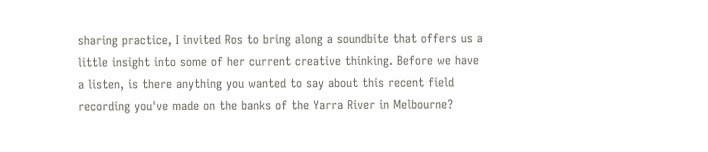sharing practice, I invited Ros to bring along a soundbite that offers us a little insight into some of her current creative thinking. Before we have a listen, is there anything you wanted to say about this recent field recording you've made on the banks of the Yarra River in Melbourne?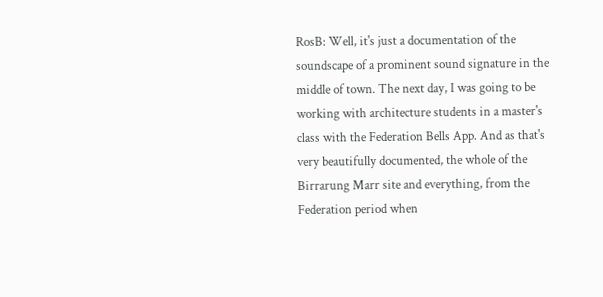RosB: Well, it's just a documentation of the soundscape of a prominent sound signature in the middle of town. The next day, I was going to be working with architecture students in a master's class with the Federation Bells App. And as that's very beautifully documented, the whole of the Birrarung Marr site and everything, from the Federation period when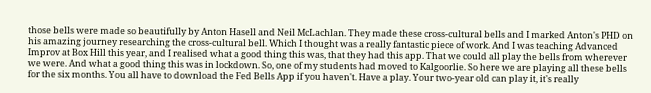those bells were made so beautifully by Anton Hasell and Neil McLachlan. They made these cross-cultural bells and I marked Anton's PHD on his amazing journey researching the cross-cultural bell. Which I thought was a really fantastic piece of work. And I was teaching Advanced Improv at Box Hill this year, and I realised what a good thing this was, that they had this app. That we could all play the bells from wherever we were. And what a good thing this was in lockdown. So, one of my students had moved to Kalgoorlie. So here we are playing all these bells for the six months. You all have to download the Fed Bells App if you haven't. Have a play. Your two-year old can play it, it's really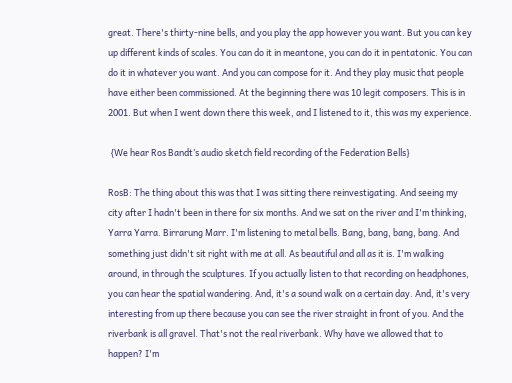great. There's thirty-nine bells, and you play the app however you want. But you can key up different kinds of scales. You can do it in meantone, you can do it in pentatonic. You can do it in whatever you want. And you can compose for it. And they play music that people have either been commissioned. At the beginning there was 10 legit composers. This is in 2001. But when I went down there this week, and I listened to it, this was my experience.

 {We hear Ros Bandt’s audio sketch field recording of the Federation Bells}

RosB: The thing about this was that I was sitting there reinvestigating. And seeing my city after I hadn't been in there for six months. And we sat on the river and I'm thinking, Yarra Yarra. Birrarung Marr. I'm listening to metal bells. Bang, bang, bang, bang. And something just didn't sit right with me at all. As beautiful and all as it is. I'm walking around, in through the sculptures. If you actually listen to that recording on headphones, you can hear the spatial wandering. And, it's a sound walk on a certain day. And, it's very interesting from up there because you can see the river straight in front of you. And the riverbank is all gravel. That's not the real riverbank. Why have we allowed that to happen? I'm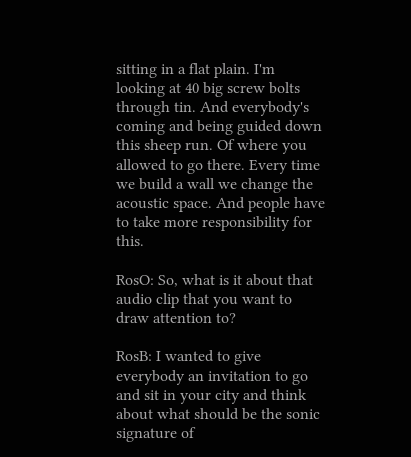sitting in a flat plain. I'm looking at 40 big screw bolts through tin. And everybody's coming and being guided down this sheep run. Of where you allowed to go there. Every time we build a wall we change the acoustic space. And people have to take more responsibility for this.

RosO: So, what is it about that audio clip that you want to draw attention to?

RosB: I wanted to give everybody an invitation to go and sit in your city and think about what should be the sonic signature of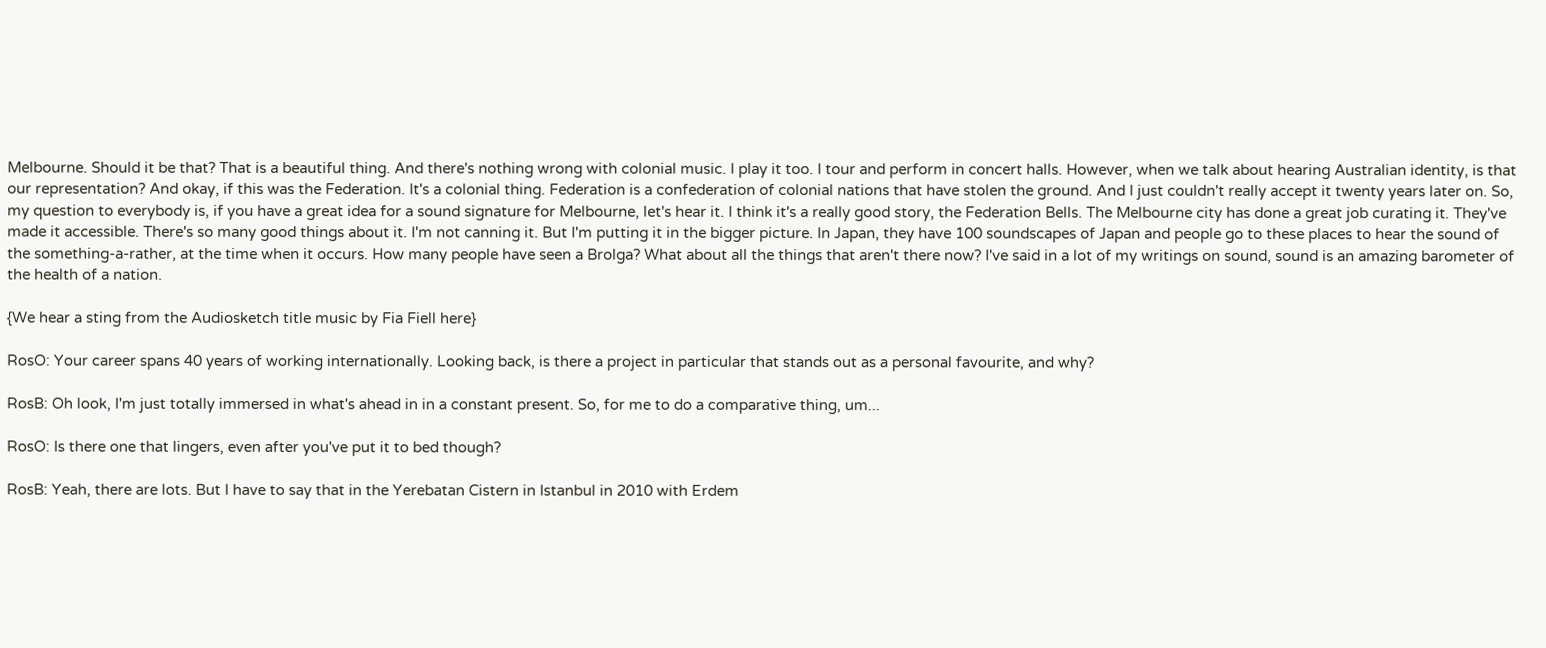Melbourne. Should it be that? That is a beautiful thing. And there's nothing wrong with colonial music. I play it too. I tour and perform in concert halls. However, when we talk about hearing Australian identity, is that our representation? And okay, if this was the Federation. It's a colonial thing. Federation is a confederation of colonial nations that have stolen the ground. And I just couldn't really accept it twenty years later on. So, my question to everybody is, if you have a great idea for a sound signature for Melbourne, let's hear it. I think it's a really good story, the Federation Bells. The Melbourne city has done a great job curating it. They've made it accessible. There's so many good things about it. I'm not canning it. But I'm putting it in the bigger picture. In Japan, they have 100 soundscapes of Japan and people go to these places to hear the sound of the something-a-rather, at the time when it occurs. How many people have seen a Brolga? What about all the things that aren't there now? I've said in a lot of my writings on sound, sound is an amazing barometer of the health of a nation.

{We hear a sting from the Audiosketch title music by Fia Fiell here}

RosO: Your career spans 40 years of working internationally. Looking back, is there a project in particular that stands out as a personal favourite, and why?

RosB: Oh look, I'm just totally immersed in what's ahead in in a constant present. So, for me to do a comparative thing, um...

RosO: Is there one that lingers, even after you've put it to bed though?

RosB: Yeah, there are lots. But I have to say that in the Yerebatan Cistern in Istanbul in 2010 with Erdem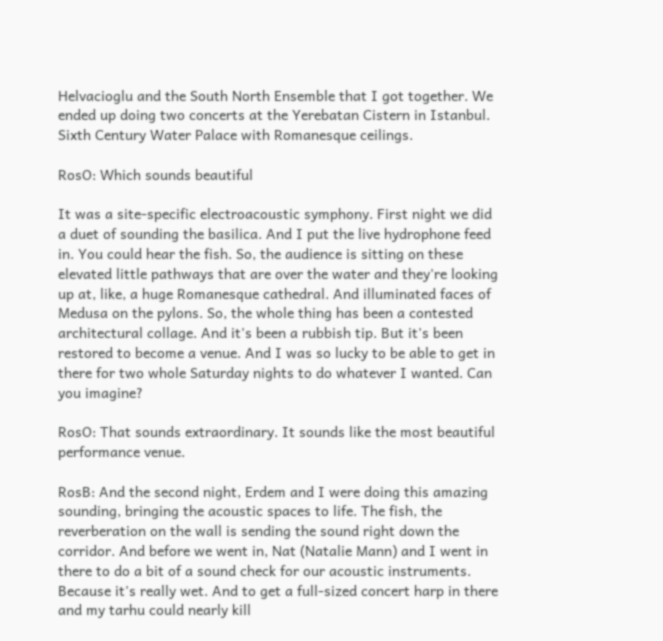Helvacioglu and the South North Ensemble that I got together. We ended up doing two concerts at the Yerebatan Cistern in Istanbul. Sixth Century Water Palace with Romanesque ceilings.

RosO: Which sounds beautiful

It was a site-specific electroacoustic symphony. First night we did a duet of sounding the basilica. And I put the live hydrophone feed in. You could hear the fish. So, the audience is sitting on these elevated little pathways that are over the water and they're looking up at, like, a huge Romanesque cathedral. And illuminated faces of Medusa on the pylons. So, the whole thing has been a contested architectural collage. And it's been a rubbish tip. But it's been restored to become a venue. And I was so lucky to be able to get in there for two whole Saturday nights to do whatever I wanted. Can you imagine?

RosO: That sounds extraordinary. It sounds like the most beautiful performance venue.

RosB: And the second night, Erdem and I were doing this amazing sounding, bringing the acoustic spaces to life. The fish, the reverberation on the wall is sending the sound right down the corridor. And before we went in, Nat (Natalie Mann) and I went in there to do a bit of a sound check for our acoustic instruments. Because it's really wet. And to get a full-sized concert harp in there and my tarhu could nearly kill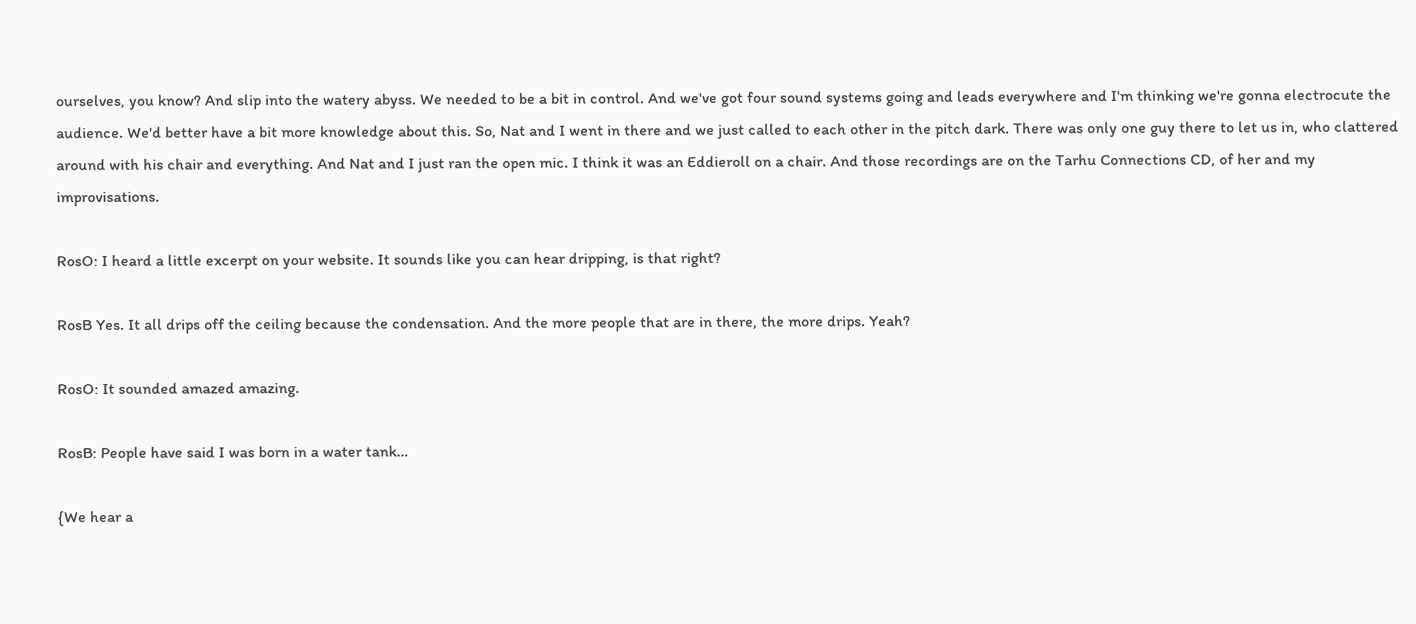ourselves, you know? And slip into the watery abyss. We needed to be a bit in control. And we've got four sound systems going and leads everywhere and I'm thinking we're gonna electrocute the audience. We'd better have a bit more knowledge about this. So, Nat and I went in there and we just called to each other in the pitch dark. There was only one guy there to let us in, who clattered around with his chair and everything. And Nat and I just ran the open mic. I think it was an Eddieroll on a chair. And those recordings are on the Tarhu Connections CD, of her and my improvisations.

RosO: I heard a little excerpt on your website. It sounds like you can hear dripping, is that right?

RosB Yes. It all drips off the ceiling because the condensation. And the more people that are in there, the more drips. Yeah?

RosO: It sounded amazed amazing.

RosB: People have said I was born in a water tank…

{We hear a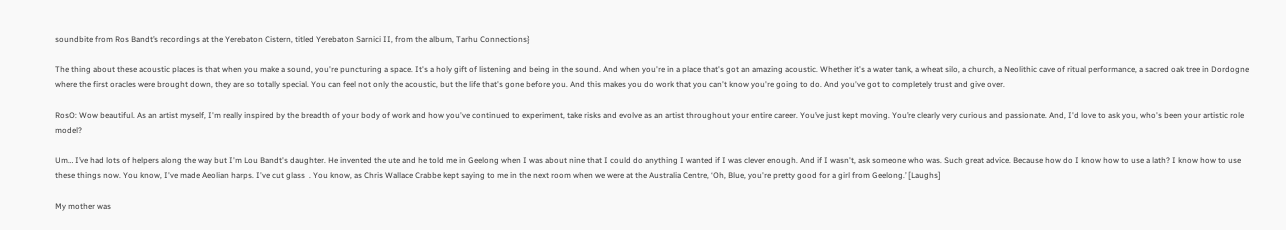soundbite from Ros Bandt’s recordings at the Yerebaton Cistern, titled Yerebaton Sarnici II, from the album, Tarhu Connections}

The thing about these acoustic places is that when you make a sound, you're puncturing a space. It's a holy gift of listening and being in the sound. And when you're in a place that's got an amazing acoustic. Whether it's a water tank, a wheat silo, a church, a Neolithic cave of ritual performance, a sacred oak tree in Dordogne where the first oracles were brought down, they are so totally special. You can feel not only the acoustic, but the life that's gone before you. And this makes you do work that you can't know you're going to do. And you've got to completely trust and give over.

RosO: Wow beautiful. As an artist myself, I'm really inspired by the breadth of your body of work and how you've continued to experiment, take risks and evolve as an artist throughout your entire career. You’ve just kept moving. You’re clearly very curious and passionate. And, I'd love to ask you, who's been your artistic role model?

Um… I’ve had lots of helpers along the way but I'm Lou Bandt's daughter. He invented the ute and he told me in Geelong when I was about nine that I could do anything I wanted if I was clever enough. And if I wasn't, ask someone who was. Such great advice. Because how do I know how to use a lath? I know how to use these things now. You know, I've made Aeolian harps. I've cut glass  . You know, as Chris Wallace Crabbe kept saying to me in the next room when we were at the Australia Centre, ‘Oh, Blue, you're pretty good for a girl from Geelong.’ [Laughs]

My mother was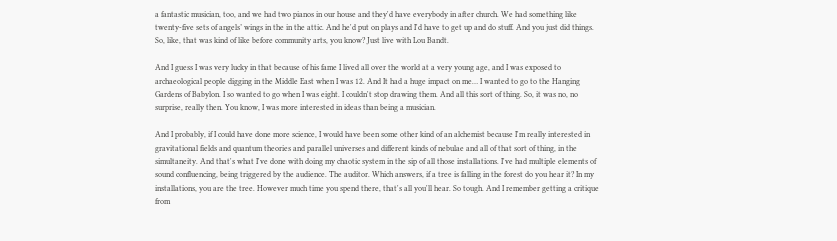a fantastic musician, too, and we had two pianos in our house and they'd have everybody in after church. We had something like twenty-five sets of angels’ wings in the in the attic. And he'd put on plays and I'd have to get up and do stuff. And you just did things. So, like, that was kind of like before community arts, you know? Just live with Lou Bandt.

And I guess I was very lucky in that because of his fame I lived all over the world at a very young age, and I was exposed to archaeological people digging in the Middle East when I was 12. And It had a huge impact on me… I wanted to go to the Hanging Gardens of Babylon. I so wanted to go when I was eight. I couldn't stop drawing them. And all this sort of thing. So, it was no, no surprise, really then. You know, I was more interested in ideas than being a musician.

And I probably, if I could have done more science, I would have been some other kind of an alchemist because I'm really interested in gravitational fields and quantum theories and parallel universes and different kinds of nebulae and all of that sort of thing, in the simultaneity. And that's what I've done with doing my chaotic system in the sip of all those installations. I've had multiple elements of sound confluencing, being triggered by the audience. The auditor. Which answers, if a tree is falling in the forest do you hear it? In my installations, you are the tree. However much time you spend there, that's all you'll hear. So tough. And I remember getting a critique from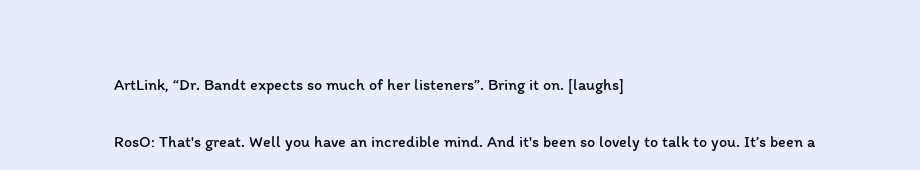ArtLink, “Dr. Bandt expects so much of her listeners”. Bring it on. [laughs]

RosO: That's great. Well you have an incredible mind. And it's been so lovely to talk to you. It’s been a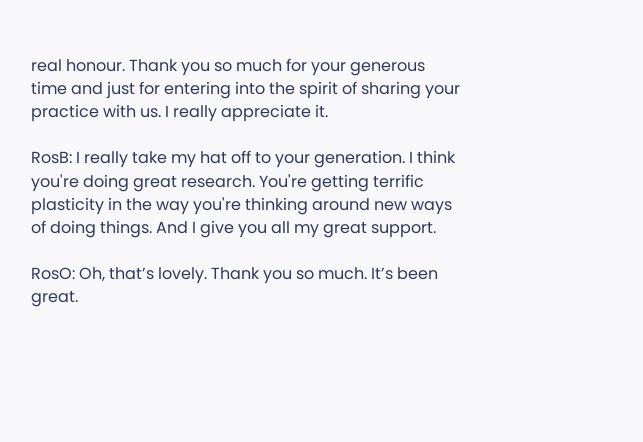real honour. Thank you so much for your generous time and just for entering into the spirit of sharing your practice with us. I really appreciate it.

RosB: I really take my hat off to your generation. I think you're doing great research. You're getting terrific plasticity in the way you're thinking around new ways of doing things. And I give you all my great support.

RosO: Oh, that’s lovely. Thank you so much. It’s been great.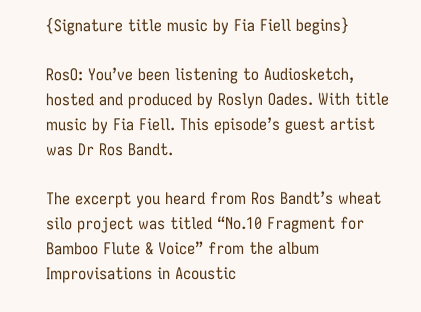{Signature title music by Fia Fiell begins}

RosO: You’ve been listening to Audiosketch, hosted and produced by Roslyn Oades. With title music by Fia Fiell. This episode’s guest artist was Dr Ros Bandt.

The excerpt you heard from Ros Bandt’s wheat silo project was titled “No.10 Fragment for Bamboo Flute & Voice” from the album Improvisations in Acoustic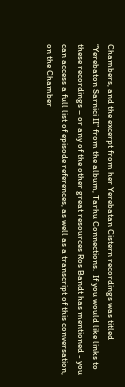Chambers, and the excerpt from her Yerebatan Cistern recordings was titled “Yerebaton Sarnici II” from the album, Tarhu Connections.  If you would like links to these recordings – or any of the other great resources Ros Bandt has mentioned - you can access a full list of episode references, as well as a transcript of this conversation, on the Chamber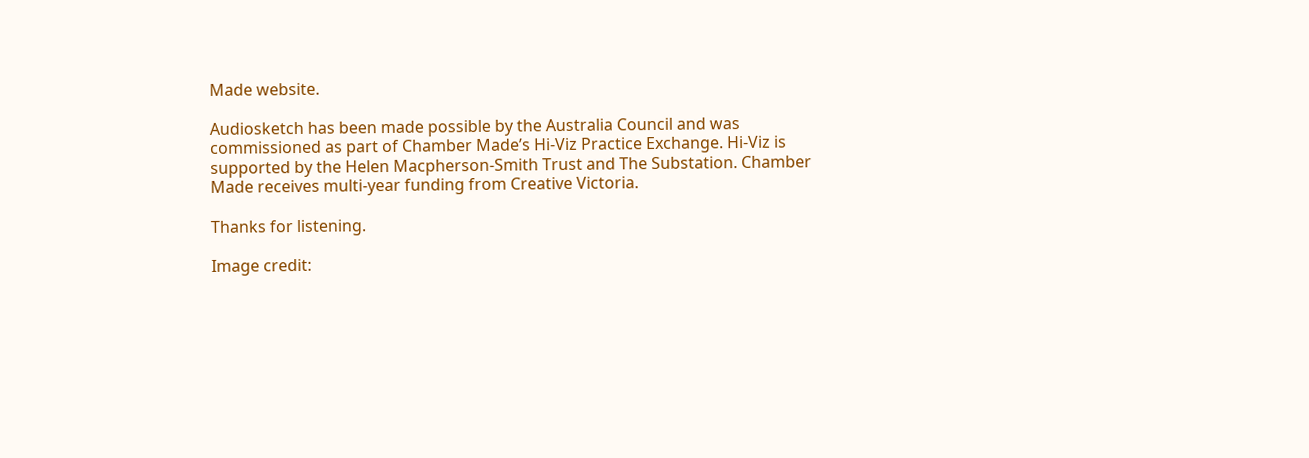Made website.

Audiosketch has been made possible by the Australia Council and was commissioned as part of Chamber Made’s Hi-Viz Practice Exchange. Hi-Viz is supported by the Helen Macpherson-Smith Trust and The Substation. Chamber Made receives multi-year funding from Creative Victoria.

Thanks for listening.

Image credit: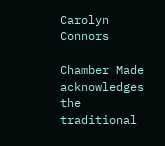Carolyn Connors

Chamber Made acknowledges the traditional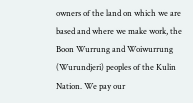owners of the land on which we are based and where we make work, the Boon Wurrung and Woiwurrung (Wurundjeri) peoples of the Kulin Nation. We pay our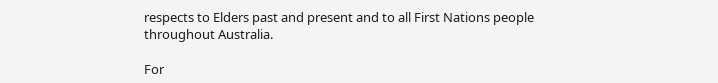respects to Elders past and present and to all First Nations people throughout Australia.

For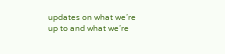updates on what we’re up to and what we’re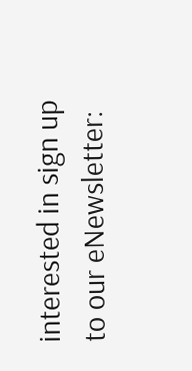interested in sign up to our eNewsletter: